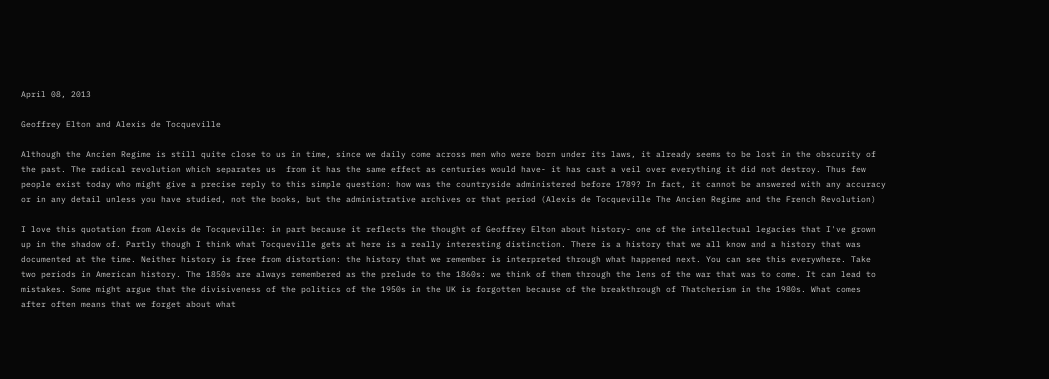April 08, 2013

Geoffrey Elton and Alexis de Tocqueville

Although the Ancien Regime is still quite close to us in time, since we daily come across men who were born under its laws, it already seems to be lost in the obscurity of the past. The radical revolution which separates us  from it has the same effect as centuries would have- it has cast a veil over everything it did not destroy. Thus few people exist today who might give a precise reply to this simple question: how was the countryside administered before 1789? In fact, it cannot be answered with any accuracy or in any detail unless you have studied, not the books, but the administrative archives or that period (Alexis de Tocqueville The Ancien Regime and the French Revolution)

I love this quotation from Alexis de Tocqueville: in part because it reflects the thought of Geoffrey Elton about history- one of the intellectual legacies that I've grown up in the shadow of. Partly though I think what Tocqueville gets at here is a really interesting distinction. There is a history that we all know and a history that was documented at the time. Neither history is free from distortion: the history that we remember is interpreted through what happened next. You can see this everywhere. Take two periods in American history. The 1850s are always remembered as the prelude to the 1860s: we think of them through the lens of the war that was to come. It can lead to mistakes. Some might argue that the divisiveness of the politics of the 1950s in the UK is forgotten because of the breakthrough of Thatcherism in the 1980s. What comes after often means that we forget about what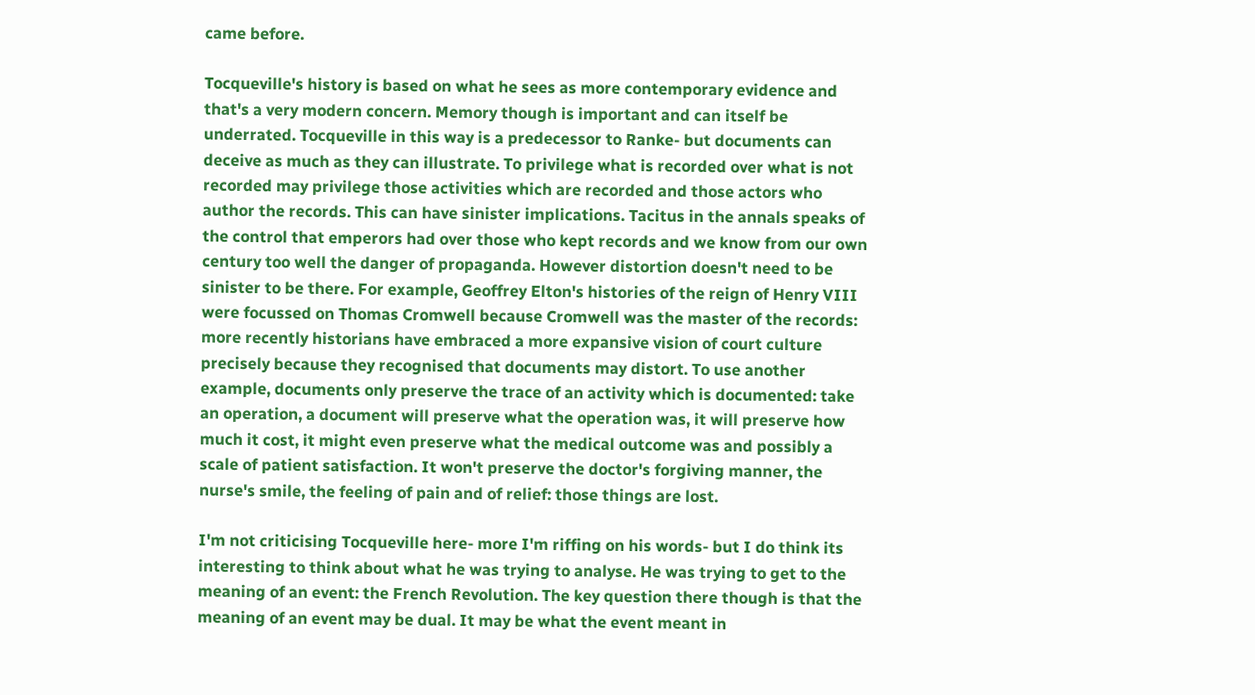came before.

Tocqueville's history is based on what he sees as more contemporary evidence and that's a very modern concern. Memory though is important and can itself be underrated. Tocqueville in this way is a predecessor to Ranke- but documents can deceive as much as they can illustrate. To privilege what is recorded over what is not recorded may privilege those activities which are recorded and those actors who author the records. This can have sinister implications. Tacitus in the annals speaks of the control that emperors had over those who kept records and we know from our own century too well the danger of propaganda. However distortion doesn't need to be sinister to be there. For example, Geoffrey Elton's histories of the reign of Henry VIII were focussed on Thomas Cromwell because Cromwell was the master of the records: more recently historians have embraced a more expansive vision of court culture precisely because they recognised that documents may distort. To use another example, documents only preserve the trace of an activity which is documented: take an operation, a document will preserve what the operation was, it will preserve how much it cost, it might even preserve what the medical outcome was and possibly a scale of patient satisfaction. It won't preserve the doctor's forgiving manner, the nurse's smile, the feeling of pain and of relief: those things are lost.

I'm not criticising Tocqueville here- more I'm riffing on his words- but I do think its interesting to think about what he was trying to analyse. He was trying to get to the meaning of an event: the French Revolution. The key question there though is that the meaning of an event may be dual. It may be what the event meant in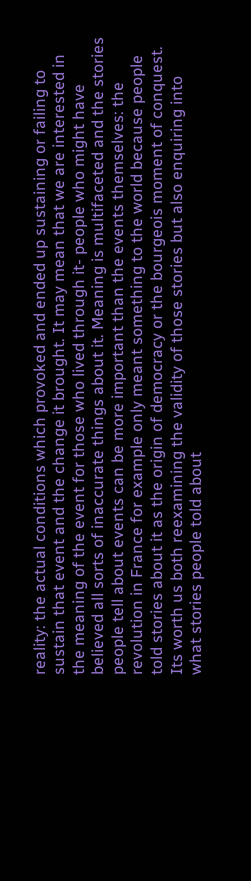reality: the actual conditions which provoked and ended up sustaining or failing to sustain that event and the change it brought. It may mean that we are interested in the meaning of the event for those who lived through it- people who might have believed all sorts of inaccurate things about it. Meaning is multifaceted and the stories people tell about events can be more important than the events themselves: the revolution in France for example only meant something to the world because people told stories about it as the origin of democracy or the bourgeois moment of conquest. Its worth us both reexamining the validity of those stories but also enquiring into what stories people told about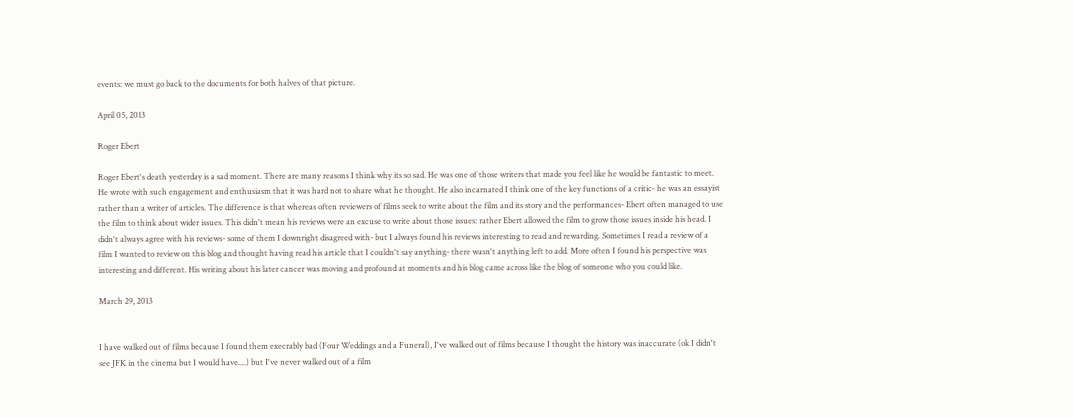events: we must go back to the documents for both halves of that picture.

April 05, 2013

Roger Ebert

Roger Ebert's death yesterday is a sad moment. There are many reasons I think why its so sad. He was one of those writers that made you feel like he would be fantastic to meet. He wrote with such engagement and enthusiasm that it was hard not to share what he thought. He also incarnated I think one of the key functions of a critic- he was an essayist rather than a writer of articles. The difference is that whereas often reviewers of films seek to write about the film and its story and the performances- Ebert often managed to use the film to think about wider issues. This didn't mean his reviews were an excuse to write about those issues: rather Ebert allowed the film to grow those issues inside his head. I didn't always agree with his reviews- some of them I downright disagreed with- but I always found his reviews interesting to read and rewarding. Sometimes I read a review of a film I wanted to review on this blog and thought having read his article that I couldn't say anything- there wasn't anything left to add. More often I found his perspective was interesting and different. His writing about his later cancer was moving and profound at moments and his blog came across like the blog of someone who you could like.

March 29, 2013


I have walked out of films because I found them execrably bad (Four Weddings and a Funeral), I've walked out of films because I thought the history was inaccurate (ok I didn't see JFK in the cinema but I would have....) but I've never walked out of a film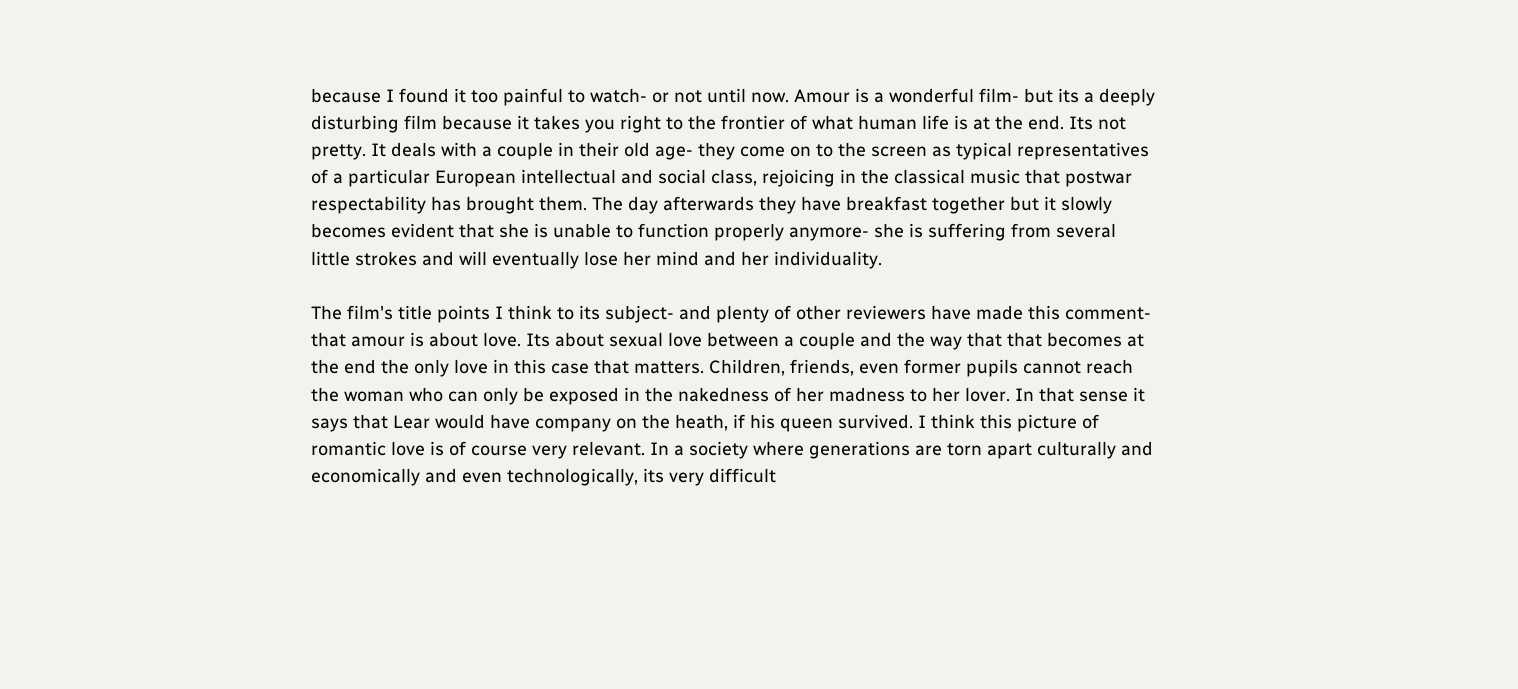because I found it too painful to watch- or not until now. Amour is a wonderful film- but its a deeply disturbing film because it takes you right to the frontier of what human life is at the end. Its not pretty. It deals with a couple in their old age- they come on to the screen as typical representatives of a particular European intellectual and social class, rejoicing in the classical music that postwar respectability has brought them. The day afterwards they have breakfast together but it slowly becomes evident that she is unable to function properly anymore- she is suffering from several little strokes and will eventually lose her mind and her individuality.

The film's title points I think to its subject- and plenty of other reviewers have made this comment- that amour is about love. Its about sexual love between a couple and the way that that becomes at the end the only love in this case that matters. Children, friends, even former pupils cannot reach the woman who can only be exposed in the nakedness of her madness to her lover. In that sense it says that Lear would have company on the heath, if his queen survived. I think this picture of romantic love is of course very relevant. In a society where generations are torn apart culturally and economically and even technologically, its very difficult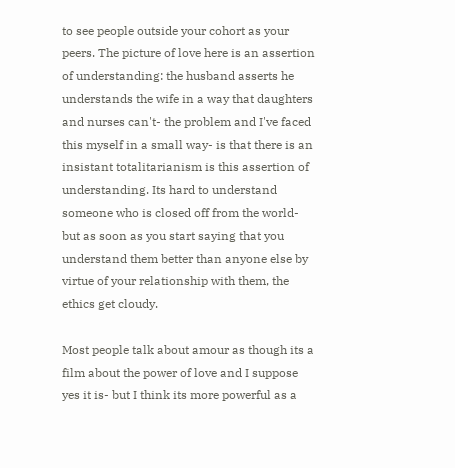to see people outside your cohort as your peers. The picture of love here is an assertion of understanding: the husband asserts he understands the wife in a way that daughters and nurses can't- the problem and I've faced this myself in a small way- is that there is an insistant totalitarianism is this assertion of understanding. Its hard to understand someone who is closed off from the world- but as soon as you start saying that you understand them better than anyone else by virtue of your relationship with them, the ethics get cloudy.

Most people talk about amour as though its a film about the power of love and I suppose yes it is- but I think its more powerful as a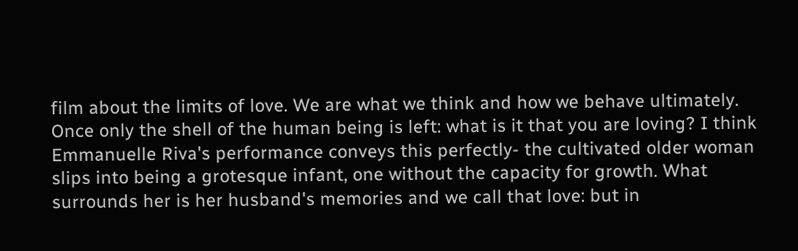film about the limits of love. We are what we think and how we behave ultimately. Once only the shell of the human being is left: what is it that you are loving? I think Emmanuelle Riva's performance conveys this perfectly- the cultivated older woman slips into being a grotesque infant, one without the capacity for growth. What surrounds her is her husband's memories and we call that love: but in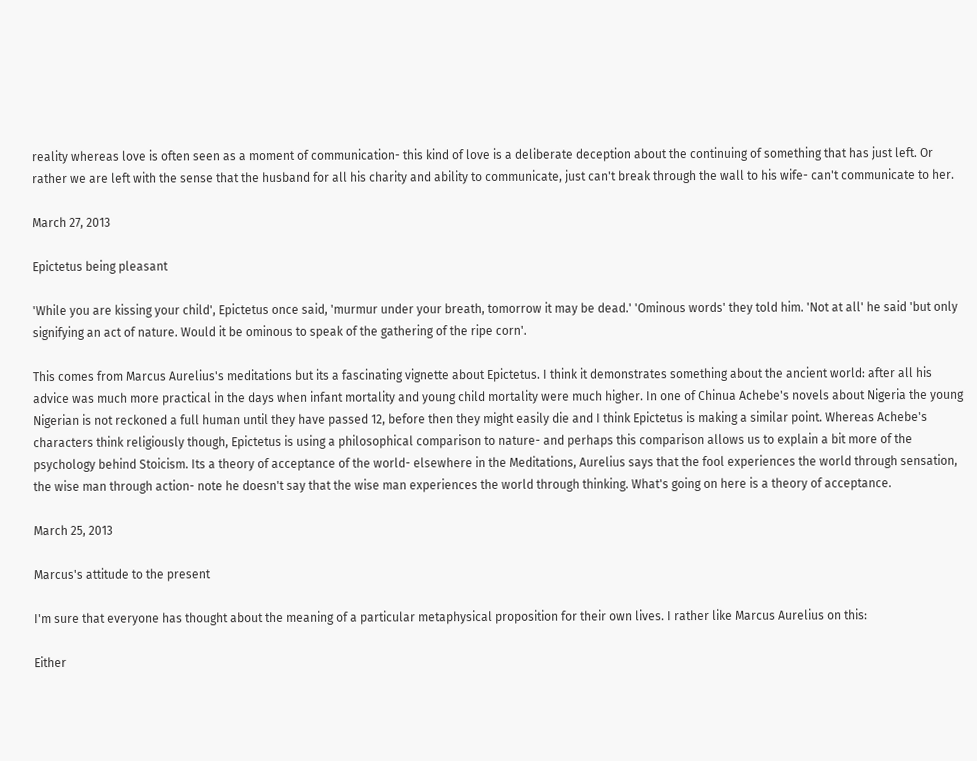reality whereas love is often seen as a moment of communication- this kind of love is a deliberate deception about the continuing of something that has just left. Or rather we are left with the sense that the husband for all his charity and ability to communicate, just can't break through the wall to his wife- can't communicate to her.

March 27, 2013

Epictetus being pleasant

'While you are kissing your child', Epictetus once said, 'murmur under your breath, tomorrow it may be dead.' 'Ominous words' they told him. 'Not at all' he said 'but only signifying an act of nature. Would it be ominous to speak of the gathering of the ripe corn'.

This comes from Marcus Aurelius's meditations but its a fascinating vignette about Epictetus. I think it demonstrates something about the ancient world: after all his advice was much more practical in the days when infant mortality and young child mortality were much higher. In one of Chinua Achebe's novels about Nigeria the young Nigerian is not reckoned a full human until they have passed 12, before then they might easily die and I think Epictetus is making a similar point. Whereas Achebe's characters think religiously though, Epictetus is using a philosophical comparison to nature- and perhaps this comparison allows us to explain a bit more of the psychology behind Stoicism. Its a theory of acceptance of the world- elsewhere in the Meditations, Aurelius says that the fool experiences the world through sensation, the wise man through action- note he doesn't say that the wise man experiences the world through thinking. What's going on here is a theory of acceptance.

March 25, 2013

Marcus's attitude to the present

I'm sure that everyone has thought about the meaning of a particular metaphysical proposition for their own lives. I rather like Marcus Aurelius on this:

Either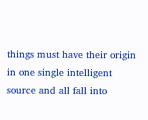things must have their origin in one single intelligent source and all fall into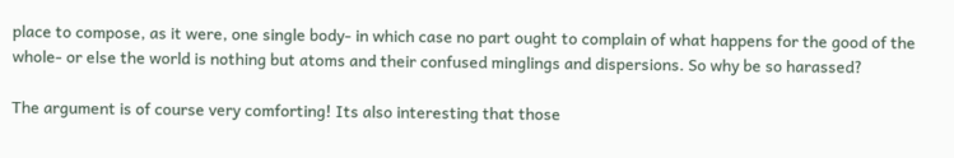place to compose, as it were, one single body- in which case no part ought to complain of what happens for the good of the whole- or else the world is nothing but atoms and their confused minglings and dispersions. So why be so harassed?

The argument is of course very comforting! Its also interesting that those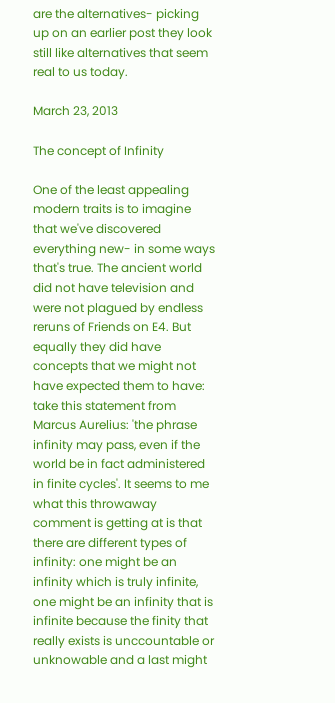are the alternatives- picking up on an earlier post they look still like alternatives that seem real to us today.

March 23, 2013

The concept of Infinity

One of the least appealing modern traits is to imagine that we've discovered everything new- in some ways that's true. The ancient world did not have television and were not plagued by endless reruns of Friends on E4. But equally they did have concepts that we might not have expected them to have: take this statement from Marcus Aurelius: 'the phrase infinity may pass, even if the world be in fact administered in finite cycles'. It seems to me what this throwaway comment is getting at is that there are different types of infinity: one might be an infinity which is truly infinite, one might be an infinity that is infinite because the finity that really exists is unccountable or unknowable and a last might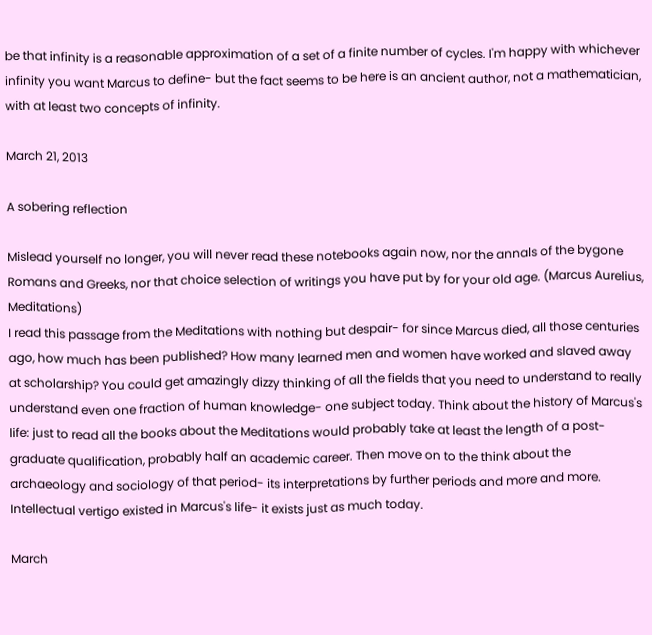be that infinity is a reasonable approximation of a set of a finite number of cycles. I'm happy with whichever infinity you want Marcus to define- but the fact seems to be here is an ancient author, not a mathematician, with at least two concepts of infinity.

March 21, 2013

A sobering reflection

Mislead yourself no longer, you will never read these notebooks again now, nor the annals of the bygone Romans and Greeks, nor that choice selection of writings you have put by for your old age. (Marcus Aurelius, Meditations)
I read this passage from the Meditations with nothing but despair- for since Marcus died, all those centuries ago, how much has been published? How many learned men and women have worked and slaved away at scholarship? You could get amazingly dizzy thinking of all the fields that you need to understand to really understand even one fraction of human knowledge- one subject today. Think about the history of Marcus's life: just to read all the books about the Meditations would probably take at least the length of a post-graduate qualification, probably half an academic career. Then move on to the think about the archaeology and sociology of that period- its interpretations by further periods and more and more. Intellectual vertigo existed in Marcus's life- it exists just as much today.

March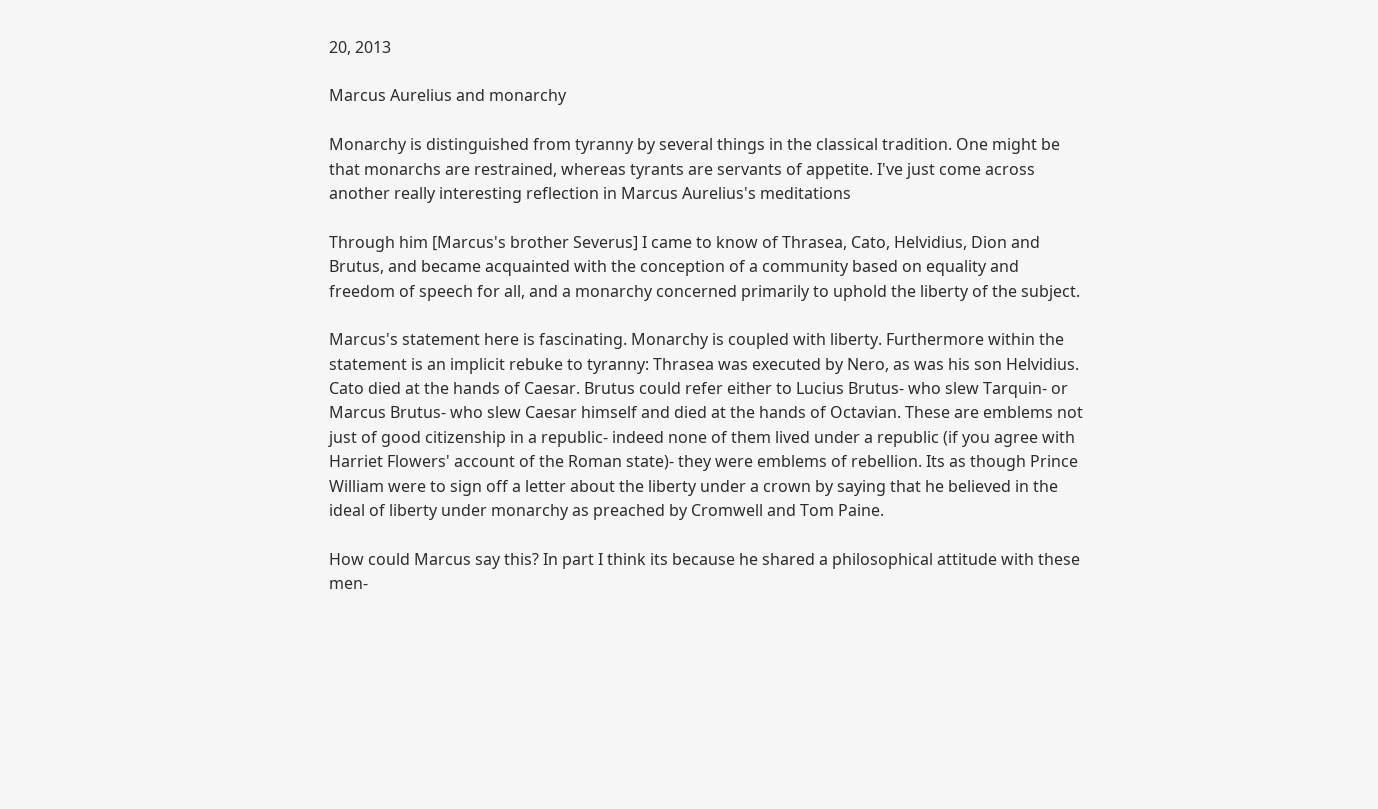20, 2013

Marcus Aurelius and monarchy

Monarchy is distinguished from tyranny by several things in the classical tradition. One might be that monarchs are restrained, whereas tyrants are servants of appetite. I've just come across another really interesting reflection in Marcus Aurelius's meditations

Through him [Marcus's brother Severus] I came to know of Thrasea, Cato, Helvidius, Dion and Brutus, and became acquainted with the conception of a community based on equality and freedom of speech for all, and a monarchy concerned primarily to uphold the liberty of the subject.

Marcus's statement here is fascinating. Monarchy is coupled with liberty. Furthermore within the statement is an implicit rebuke to tyranny: Thrasea was executed by Nero, as was his son Helvidius. Cato died at the hands of Caesar. Brutus could refer either to Lucius Brutus- who slew Tarquin- or Marcus Brutus- who slew Caesar himself and died at the hands of Octavian. These are emblems not just of good citizenship in a republic- indeed none of them lived under a republic (if you agree with Harriet Flowers' account of the Roman state)- they were emblems of rebellion. Its as though Prince William were to sign off a letter about the liberty under a crown by saying that he believed in the ideal of liberty under monarchy as preached by Cromwell and Tom Paine.

How could Marcus say this? In part I think its because he shared a philosophical attitude with these men-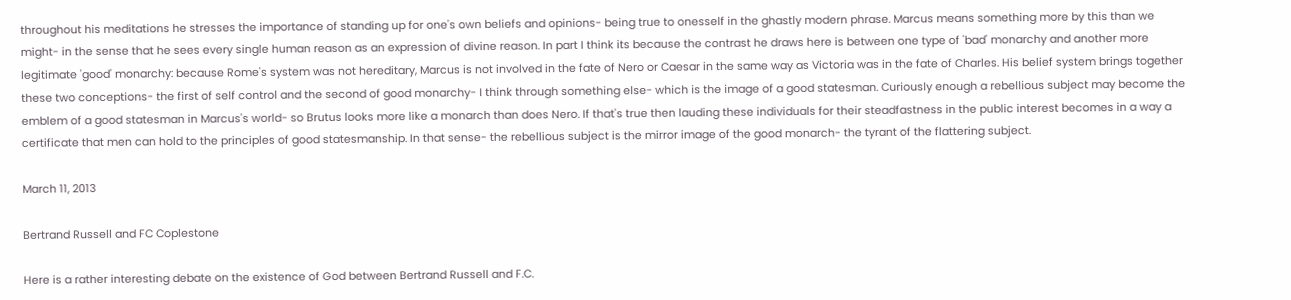throughout his meditations he stresses the importance of standing up for one's own beliefs and opinions- being true to onesself in the ghastly modern phrase. Marcus means something more by this than we might- in the sense that he sees every single human reason as an expression of divine reason. In part I think its because the contrast he draws here is between one type of 'bad' monarchy and another more legitimate 'good' monarchy: because Rome's system was not hereditary, Marcus is not involved in the fate of Nero or Caesar in the same way as Victoria was in the fate of Charles. His belief system brings together these two conceptions- the first of self control and the second of good monarchy- I think through something else- which is the image of a good statesman. Curiously enough a rebellious subject may become the emblem of a good statesman in Marcus's world- so Brutus looks more like a monarch than does Nero. If that's true then lauding these individuals for their steadfastness in the public interest becomes in a way a certificate that men can hold to the principles of good statesmanship. In that sense- the rebellious subject is the mirror image of the good monarch- the tyrant of the flattering subject.

March 11, 2013

Bertrand Russell and FC Coplestone

Here is a rather interesting debate on the existence of God between Bertrand Russell and F.C.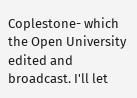Coplestone- which the Open University edited and broadcast. I'll let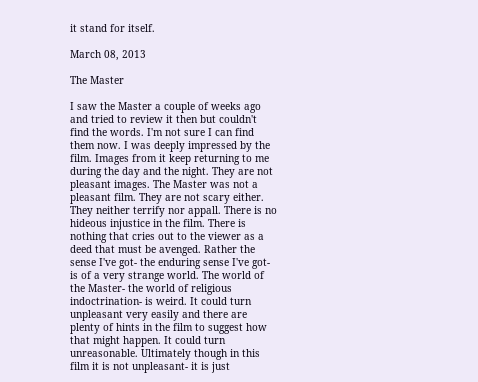it stand for itself.

March 08, 2013

The Master

I saw the Master a couple of weeks ago and tried to review it then but couldn't find the words. I'm not sure I can find them now. I was deeply impressed by the film. Images from it keep returning to me during the day and the night. They are not pleasant images. The Master was not a pleasant film. They are not scary either. They neither terrify nor appall. There is no hideous injustice in the film. There is nothing that cries out to the viewer as a deed that must be avenged. Rather the sense I've got- the enduring sense I've got- is of a very strange world. The world of the Master- the world of religious indoctrination- is weird. It could turn unpleasant very easily and there are plenty of hints in the film to suggest how that might happen. It could turn unreasonable. Ultimately though in this film it is not unpleasant- it is just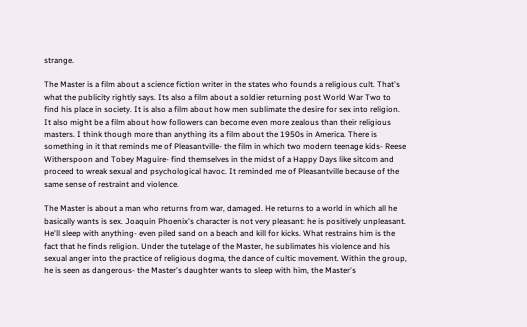strange.

The Master is a film about a science fiction writer in the states who founds a religious cult. That's what the publicity rightly says. Its also a film about a soldier returning post World War Two to find his place in society. It is also a film about how men sublimate the desire for sex into religion. It also might be a film about how followers can become even more zealous than their religious masters. I think though more than anything its a film about the 1950s in America. There is something in it that reminds me of Pleasantville- the film in which two modern teenage kids- Reese Witherspoon and Tobey Maguire- find themselves in the midst of a Happy Days like sitcom and proceed to wreak sexual and psychological havoc. It reminded me of Pleasantville because of the same sense of restraint and violence.

The Master is about a man who returns from war, damaged. He returns to a world in which all he basically wants is sex. Joaquin Phoenix's character is not very pleasant: he is positively unpleasant. He'll sleep with anything- even piled sand on a beach and kill for kicks. What restrains him is the fact that he finds religion. Under the tutelage of the Master, he sublimates his violence and his sexual anger into the practice of religious dogma, the dance of cultic movement. Within the group, he is seen as dangerous- the Master's daughter wants to sleep with him, the Master's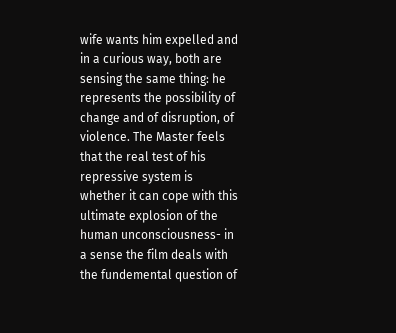wife wants him expelled and in a curious way, both are sensing the same thing: he represents the possibility of change and of disruption, of violence. The Master feels that the real test of his repressive system is whether it can cope with this ultimate explosion of the human unconsciousness- in a sense the film deals with the fundemental question of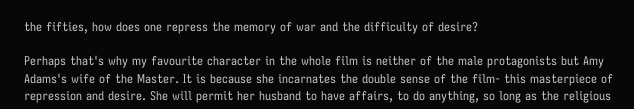the fifties, how does one repress the memory of war and the difficulty of desire?

Perhaps that's why my favourite character in the whole film is neither of the male protagonists but Amy Adams's wife of the Master. It is because she incarnates the double sense of the film- this masterpiece of repression and desire. She will permit her husband to have affairs, to do anything, so long as the religious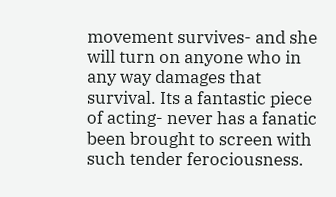movement survives- and she will turn on anyone who in any way damages that survival. Its a fantastic piece of acting- never has a fanatic been brought to screen with such tender ferociousness.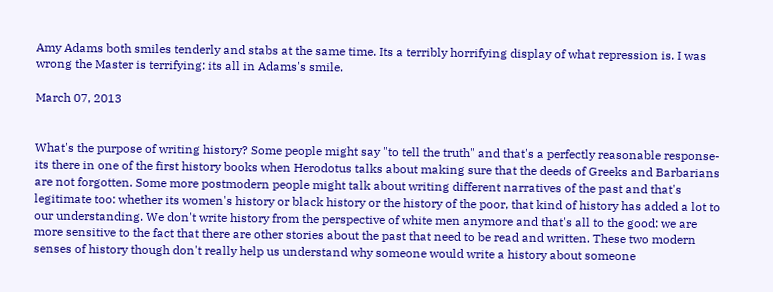Amy Adams both smiles tenderly and stabs at the same time. Its a terribly horrifying display of what repression is. I was wrong the Master is terrifying: its all in Adams's smile.

March 07, 2013


What's the purpose of writing history? Some people might say "to tell the truth" and that's a perfectly reasonable response- its there in one of the first history books when Herodotus talks about making sure that the deeds of Greeks and Barbarians are not forgotten. Some more postmodern people might talk about writing different narratives of the past and that's legitimate too: whether its women's history or black history or the history of the poor, that kind of history has added a lot to our understanding. We don't write history from the perspective of white men anymore and that's all to the good: we are more sensitive to the fact that there are other stories about the past that need to be read and written. These two modern senses of history though don't really help us understand why someone would write a history about someone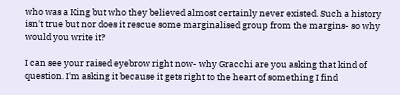who was a King but who they believed almost certainly never existed. Such a history isn't true but nor does it rescue some marginalised group from the margins- so why would you write it?

I can see your raised eyebrow right now- why Gracchi are you asking that kind of question. I'm asking it because it gets right to the heart of something I find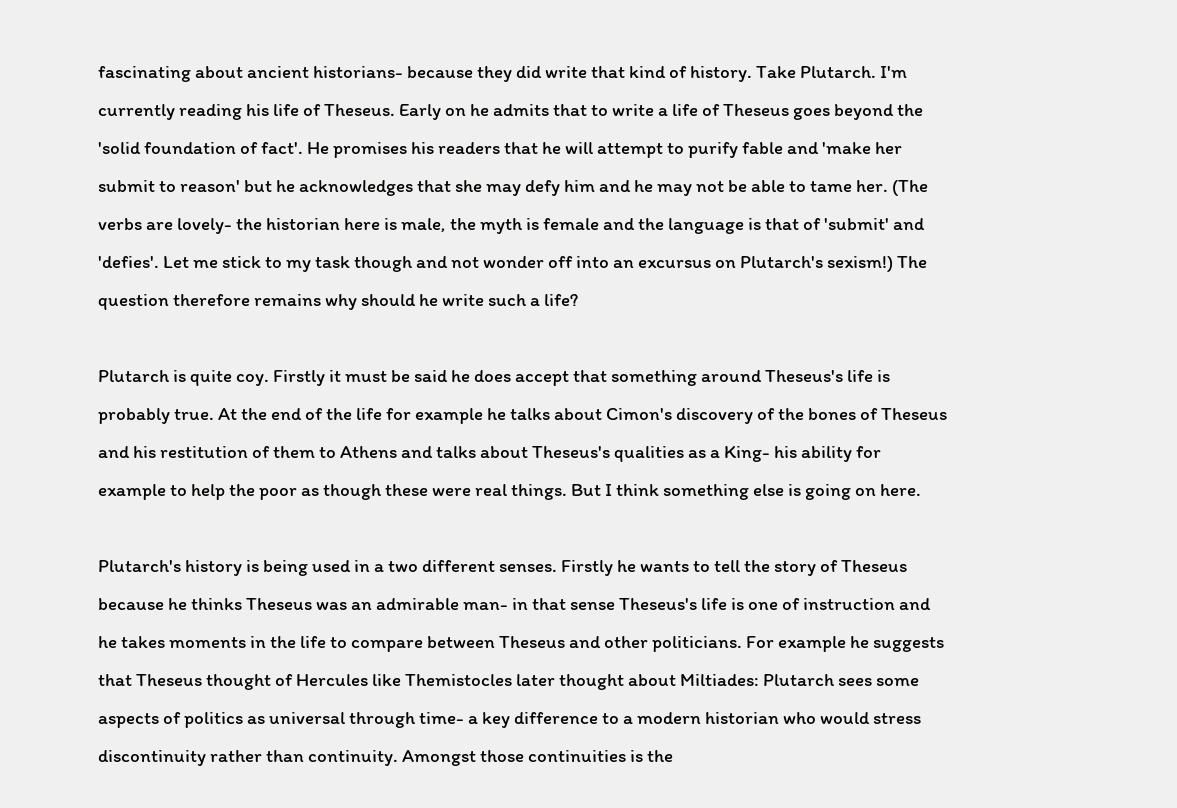fascinating about ancient historians- because they did write that kind of history. Take Plutarch. I'm currently reading his life of Theseus. Early on he admits that to write a life of Theseus goes beyond the 'solid foundation of fact'. He promises his readers that he will attempt to purify fable and 'make her submit to reason' but he acknowledges that she may defy him and he may not be able to tame her. (The verbs are lovely- the historian here is male, the myth is female and the language is that of 'submit' and 'defies'. Let me stick to my task though and not wonder off into an excursus on Plutarch's sexism!) The question therefore remains why should he write such a life?

Plutarch is quite coy. Firstly it must be said he does accept that something around Theseus's life is probably true. At the end of the life for example he talks about Cimon's discovery of the bones of Theseus and his restitution of them to Athens and talks about Theseus's qualities as a King- his ability for example to help the poor as though these were real things. But I think something else is going on here.

Plutarch's history is being used in a two different senses. Firstly he wants to tell the story of Theseus because he thinks Theseus was an admirable man- in that sense Theseus's life is one of instruction and he takes moments in the life to compare between Theseus and other politicians. For example he suggests that Theseus thought of Hercules like Themistocles later thought about Miltiades: Plutarch sees some aspects of politics as universal through time- a key difference to a modern historian who would stress discontinuity rather than continuity. Amongst those continuities is the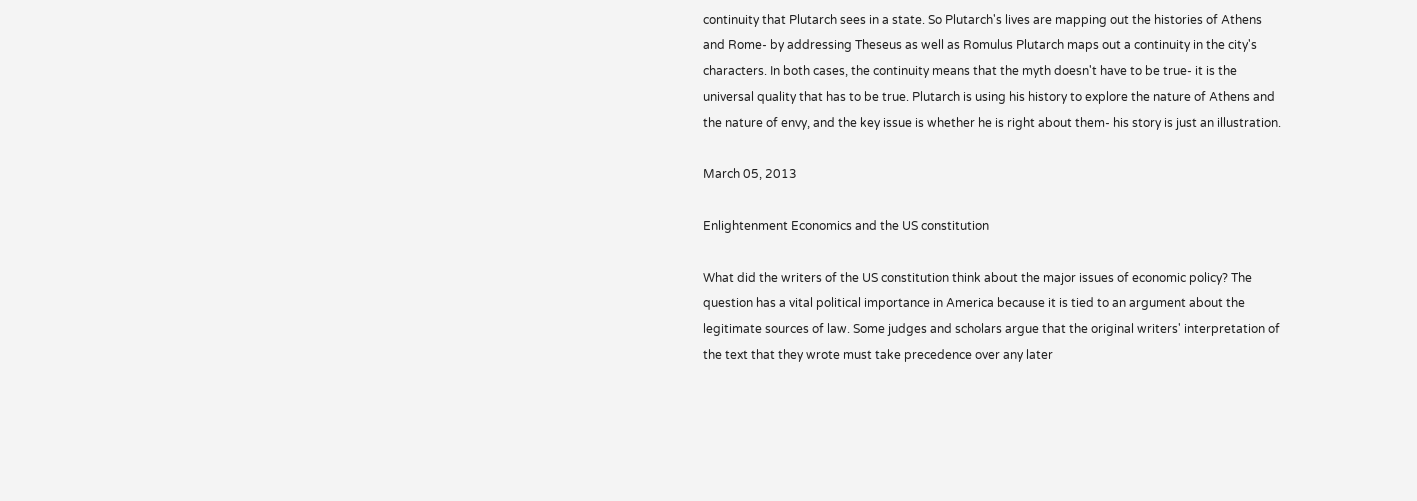continuity that Plutarch sees in a state. So Plutarch's lives are mapping out the histories of Athens and Rome- by addressing Theseus as well as Romulus Plutarch maps out a continuity in the city's characters. In both cases, the continuity means that the myth doesn't have to be true- it is the universal quality that has to be true. Plutarch is using his history to explore the nature of Athens and the nature of envy, and the key issue is whether he is right about them- his story is just an illustration.

March 05, 2013

Enlightenment Economics and the US constitution

What did the writers of the US constitution think about the major issues of economic policy? The question has a vital political importance in America because it is tied to an argument about the legitimate sources of law. Some judges and scholars argue that the original writers' interpretation of the text that they wrote must take precedence over any later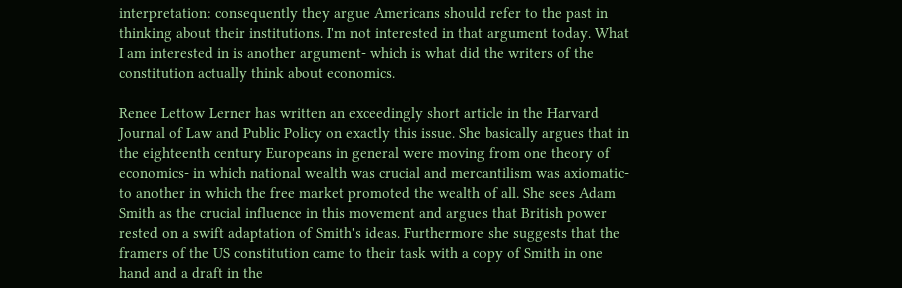interpretation: consequently they argue Americans should refer to the past in thinking about their institutions. I'm not interested in that argument today. What I am interested in is another argument- which is what did the writers of the constitution actually think about economics.

Renee Lettow Lerner has written an exceedingly short article in the Harvard Journal of Law and Public Policy on exactly this issue. She basically argues that in the eighteenth century Europeans in general were moving from one theory of economics- in which national wealth was crucial and mercantilism was axiomatic- to another in which the free market promoted the wealth of all. She sees Adam Smith as the crucial influence in this movement and argues that British power rested on a swift adaptation of Smith's ideas. Furthermore she suggests that the framers of the US constitution came to their task with a copy of Smith in one hand and a draft in the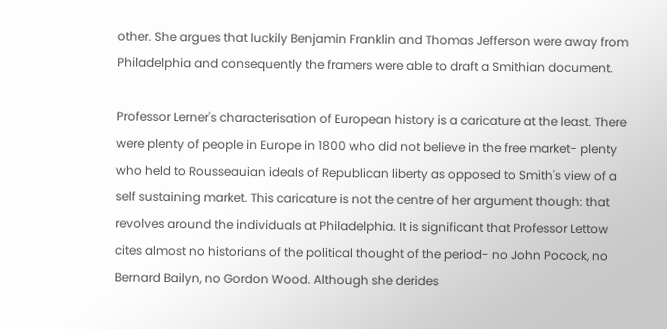other. She argues that luckily Benjamin Franklin and Thomas Jefferson were away from Philadelphia and consequently the framers were able to draft a Smithian document.

Professor Lerner's characterisation of European history is a caricature at the least. There were plenty of people in Europe in 1800 who did not believe in the free market- plenty who held to Rousseauian ideals of Republican liberty as opposed to Smith's view of a self sustaining market. This caricature is not the centre of her argument though: that revolves around the individuals at Philadelphia. It is significant that Professor Lettow cites almost no historians of the political thought of the period- no John Pocock, no Bernard Bailyn, no Gordon Wood. Although she derides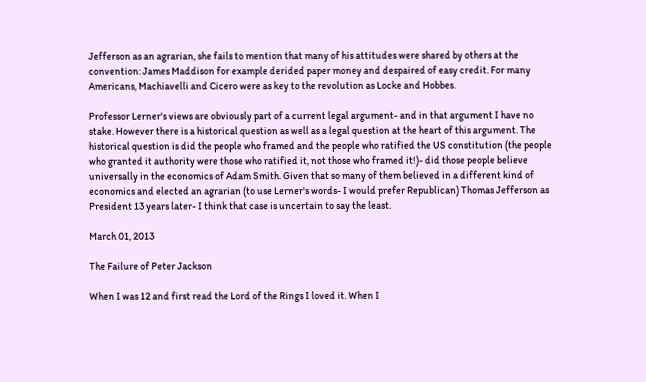Jefferson as an agrarian, she fails to mention that many of his attitudes were shared by others at the convention: James Maddison for example derided paper money and despaired of easy credit. For many Americans, Machiavelli and Cicero were as key to the revolution as Locke and Hobbes.

Professor Lerner's views are obviously part of a current legal argument- and in that argument I have no stake. However there is a historical question as well as a legal question at the heart of this argument. The historical question is did the people who framed and the people who ratified the US constitution (the people who granted it authority were those who ratified it, not those who framed it!)- did those people believe universally in the economics of Adam Smith. Given that so many of them believed in a different kind of economics and elected an agrarian (to use Lerner's words- I would prefer Republican) Thomas Jefferson as President 13 years later- I think that case is uncertain to say the least.

March 01, 2013

The Failure of Peter Jackson

When I was 12 and first read the Lord of the Rings I loved it. When I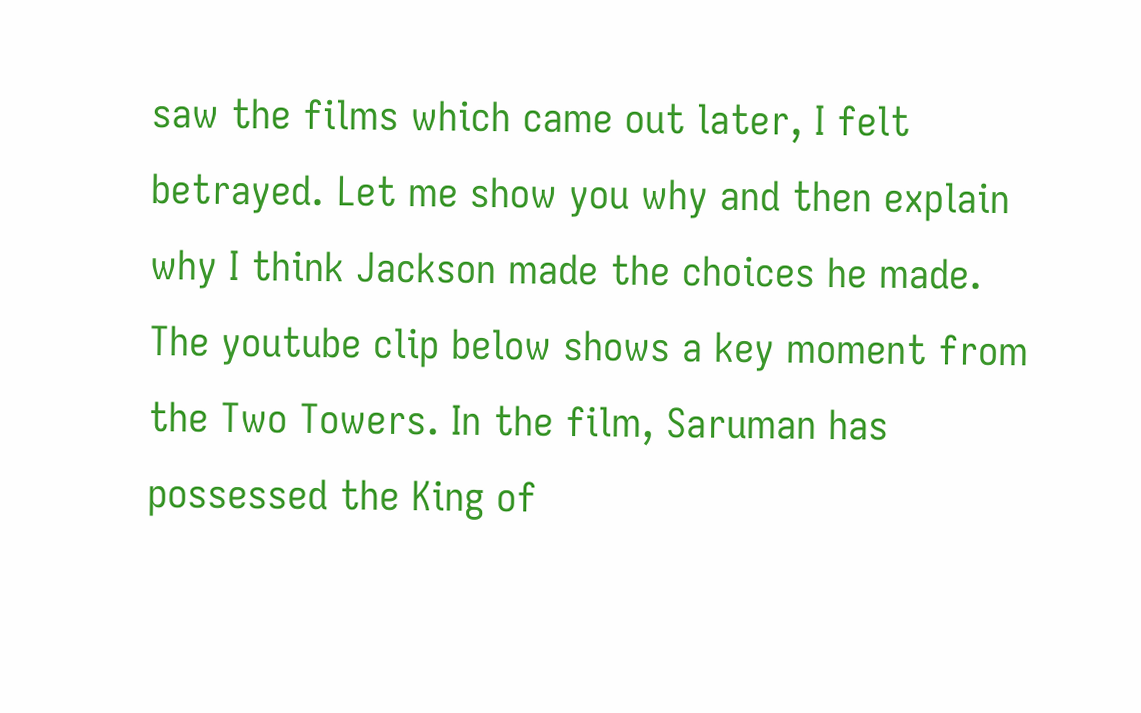saw the films which came out later, I felt betrayed. Let me show you why and then explain why I think Jackson made the choices he made. The youtube clip below shows a key moment from the Two Towers. In the film, Saruman has possessed the King of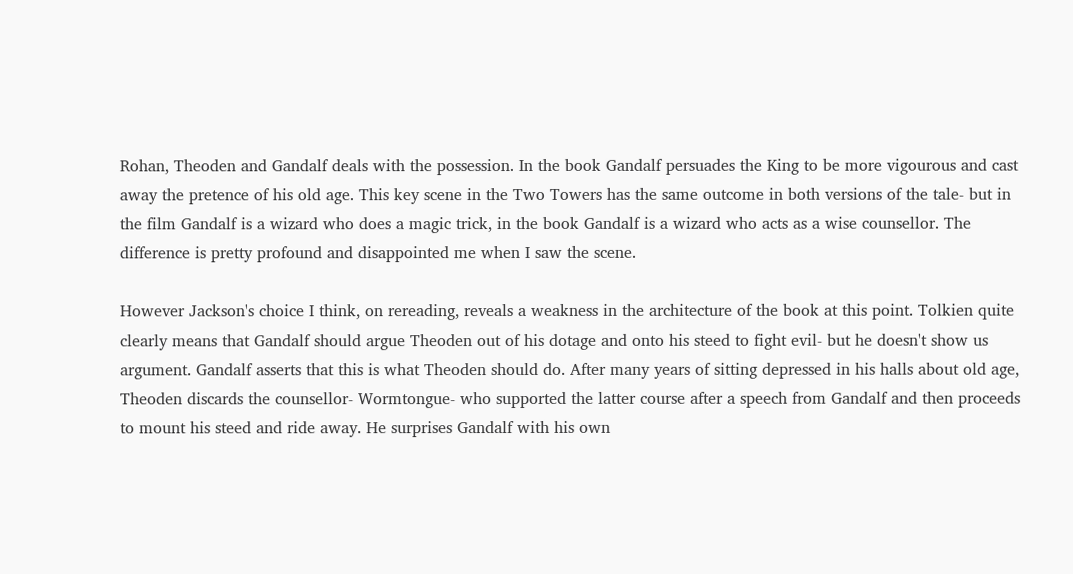Rohan, Theoden and Gandalf deals with the possession. In the book Gandalf persuades the King to be more vigourous and cast away the pretence of his old age. This key scene in the Two Towers has the same outcome in both versions of the tale- but in the film Gandalf is a wizard who does a magic trick, in the book Gandalf is a wizard who acts as a wise counsellor. The difference is pretty profound and disappointed me when I saw the scene.

However Jackson's choice I think, on rereading, reveals a weakness in the architecture of the book at this point. Tolkien quite clearly means that Gandalf should argue Theoden out of his dotage and onto his steed to fight evil- but he doesn't show us argument. Gandalf asserts that this is what Theoden should do. After many years of sitting depressed in his halls about old age, Theoden discards the counsellor- Wormtongue- who supported the latter course after a speech from Gandalf and then proceeds to mount his steed and ride away. He surprises Gandalf with his own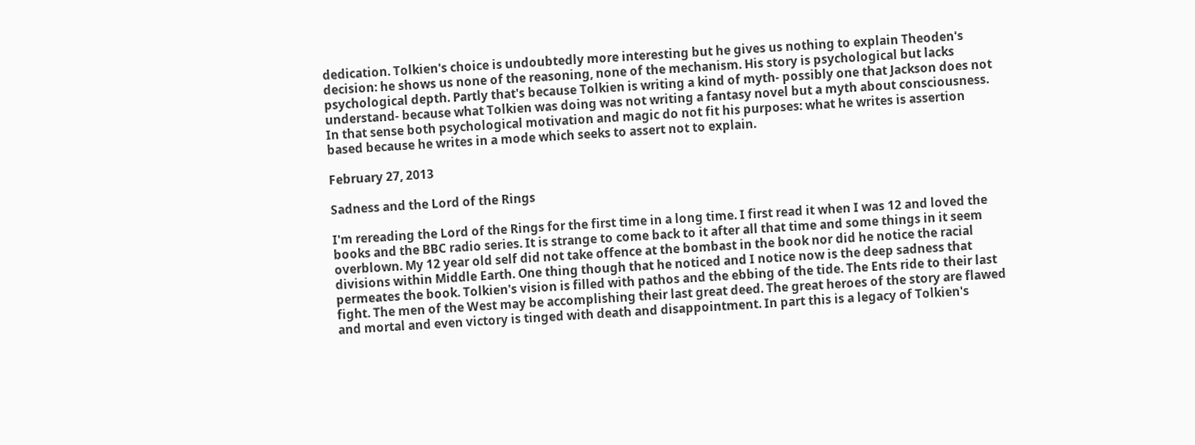dedication. Tolkien's choice is undoubtedly more interesting but he gives us nothing to explain Theoden's decision: he shows us none of the reasoning, none of the mechanism. His story is psychological but lacks psychological depth. Partly that's because Tolkien is writing a kind of myth- possibly one that Jackson does not understand- because what Tolkien was doing was not writing a fantasy novel but a myth about consciousness. In that sense both psychological motivation and magic do not fit his purposes: what he writes is assertion based because he writes in a mode which seeks to assert not to explain.

February 27, 2013

Sadness and the Lord of the Rings

I'm rereading the Lord of the Rings for the first time in a long time. I first read it when I was 12 and loved the books and the BBC radio series. It is strange to come back to it after all that time and some things in it seem overblown. My 12 year old self did not take offence at the bombast in the book nor did he notice the racial divisions within Middle Earth. One thing though that he noticed and I notice now is the deep sadness that permeates the book. Tolkien's vision is filled with pathos and the ebbing of the tide. The Ents ride to their last fight. The men of the West may be accomplishing their last great deed. The great heroes of the story are flawed and mortal and even victory is tinged with death and disappointment. In part this is a legacy of Tolkien's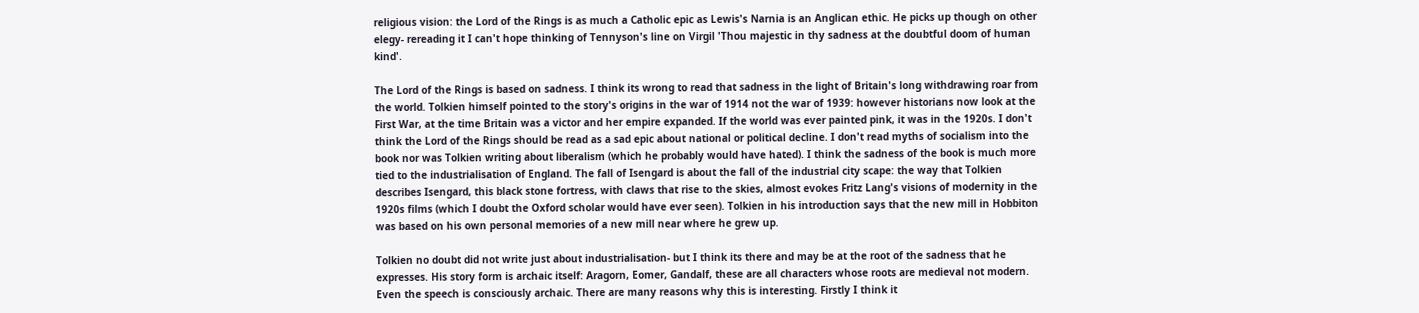religious vision: the Lord of the Rings is as much a Catholic epic as Lewis's Narnia is an Anglican ethic. He picks up though on other elegy- rereading it I can't hope thinking of Tennyson's line on Virgil 'Thou majestic in thy sadness at the doubtful doom of human kind'.

The Lord of the Rings is based on sadness. I think its wrong to read that sadness in the light of Britain's long withdrawing roar from the world. Tolkien himself pointed to the story's origins in the war of 1914 not the war of 1939: however historians now look at the First War, at the time Britain was a victor and her empire expanded. If the world was ever painted pink, it was in the 1920s. I don't think the Lord of the Rings should be read as a sad epic about national or political decline. I don't read myths of socialism into the book nor was Tolkien writing about liberalism (which he probably would have hated). I think the sadness of the book is much more tied to the industrialisation of England. The fall of Isengard is about the fall of the industrial city scape: the way that Tolkien describes Isengard, this black stone fortress, with claws that rise to the skies, almost evokes Fritz Lang's visions of modernity in the 1920s films (which I doubt the Oxford scholar would have ever seen). Tolkien in his introduction says that the new mill in Hobbiton was based on his own personal memories of a new mill near where he grew up.

Tolkien no doubt did not write just about industrialisation- but I think its there and may be at the root of the sadness that he expresses. His story form is archaic itself: Aragorn, Eomer, Gandalf, these are all characters whose roots are medieval not modern. Even the speech is consciously archaic. There are many reasons why this is interesting. Firstly I think it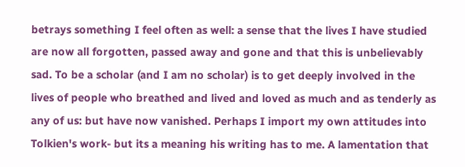betrays something I feel often as well: a sense that the lives I have studied are now all forgotten, passed away and gone and that this is unbelievably sad. To be a scholar (and I am no scholar) is to get deeply involved in the lives of people who breathed and lived and loved as much and as tenderly as any of us: but have now vanished. Perhaps I import my own attitudes into Tolkien's work- but its a meaning his writing has to me. A lamentation that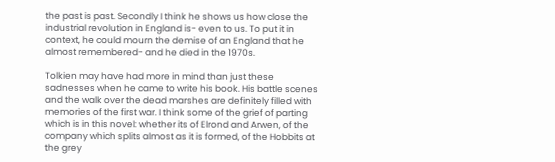the past is past. Secondly I think he shows us how close the industrial revolution in England is- even to us. To put it in context, he could mourn the demise of an England that he almost remembered- and he died in the 1970s.

Tolkien may have had more in mind than just these sadnesses when he came to write his book. His battle scenes and the walk over the dead marshes are definitely filled with memories of the first war. I think some of the grief of parting which is in this novel: whether its of Elrond and Arwen, of the company which splits almost as it is formed, of the Hobbits at the grey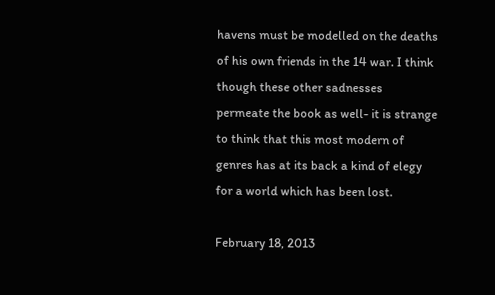havens must be modelled on the deaths of his own friends in the 14 war. I think though these other sadnesses permeate the book as well- it is strange to think that this most modern of genres has at its back a kind of elegy for a world which has been lost.

February 18, 2013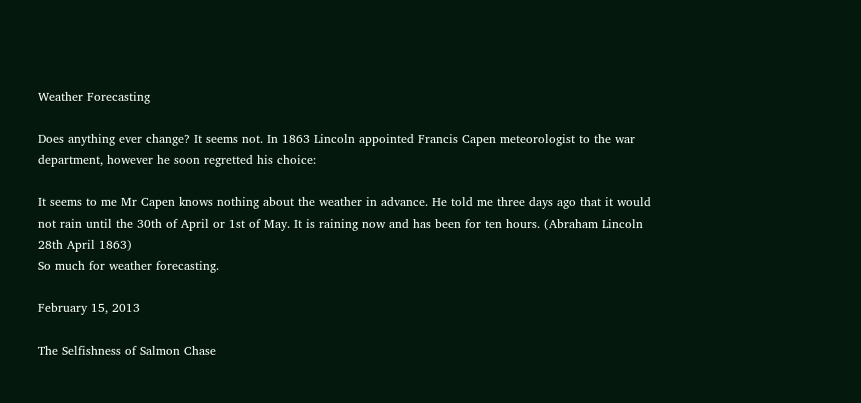Weather Forecasting

Does anything ever change? It seems not. In 1863 Lincoln appointed Francis Capen meteorologist to the war department, however he soon regretted his choice:

It seems to me Mr Capen knows nothing about the weather in advance. He told me three days ago that it would not rain until the 30th of April or 1st of May. It is raining now and has been for ten hours. (Abraham Lincoln 28th April 1863)
So much for weather forecasting.

February 15, 2013

The Selfishness of Salmon Chase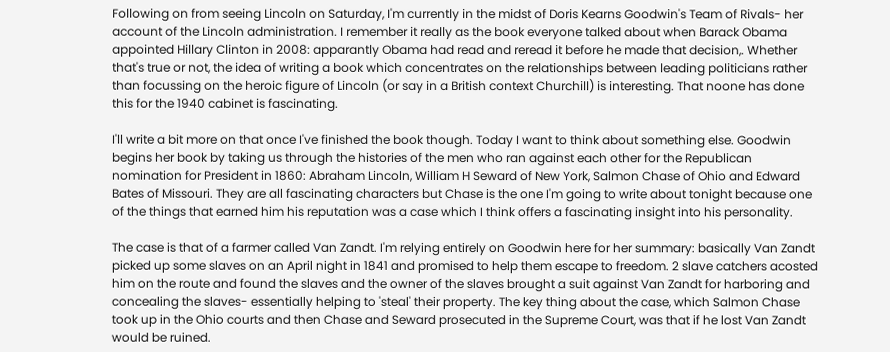Following on from seeing Lincoln on Saturday, I'm currently in the midst of Doris Kearns Goodwin's Team of Rivals- her account of the Lincoln administration. I remember it really as the book everyone talked about when Barack Obama appointed Hillary Clinton in 2008: apparantly Obama had read and reread it before he made that decision,. Whether that's true or not, the idea of writing a book which concentrates on the relationships between leading politicians rather than focussing on the heroic figure of Lincoln (or say in a British context Churchill) is interesting. That noone has done this for the 1940 cabinet is fascinating.

I'll write a bit more on that once I've finished the book though. Today I want to think about something else. Goodwin begins her book by taking us through the histories of the men who ran against each other for the Republican nomination for President in 1860: Abraham Lincoln, William H Seward of New York, Salmon Chase of Ohio and Edward Bates of Missouri. They are all fascinating characters but Chase is the one I'm going to write about tonight because one of the things that earned him his reputation was a case which I think offers a fascinating insight into his personality.

The case is that of a farmer called Van Zandt. I'm relying entirely on Goodwin here for her summary: basically Van Zandt picked up some slaves on an April night in 1841 and promised to help them escape to freedom. 2 slave catchers acosted him on the route and found the slaves and the owner of the slaves brought a suit against Van Zandt for harboring and concealing the slaves- essentially helping to 'steal' their property. The key thing about the case, which Salmon Chase took up in the Ohio courts and then Chase and Seward prosecuted in the Supreme Court, was that if he lost Van Zandt would be ruined.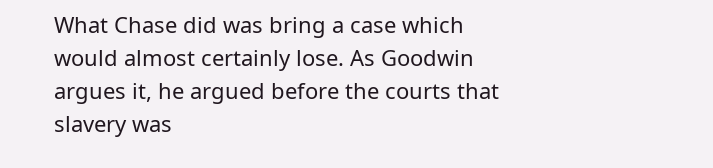What Chase did was bring a case which would almost certainly lose. As Goodwin argues it, he argued before the courts that slavery was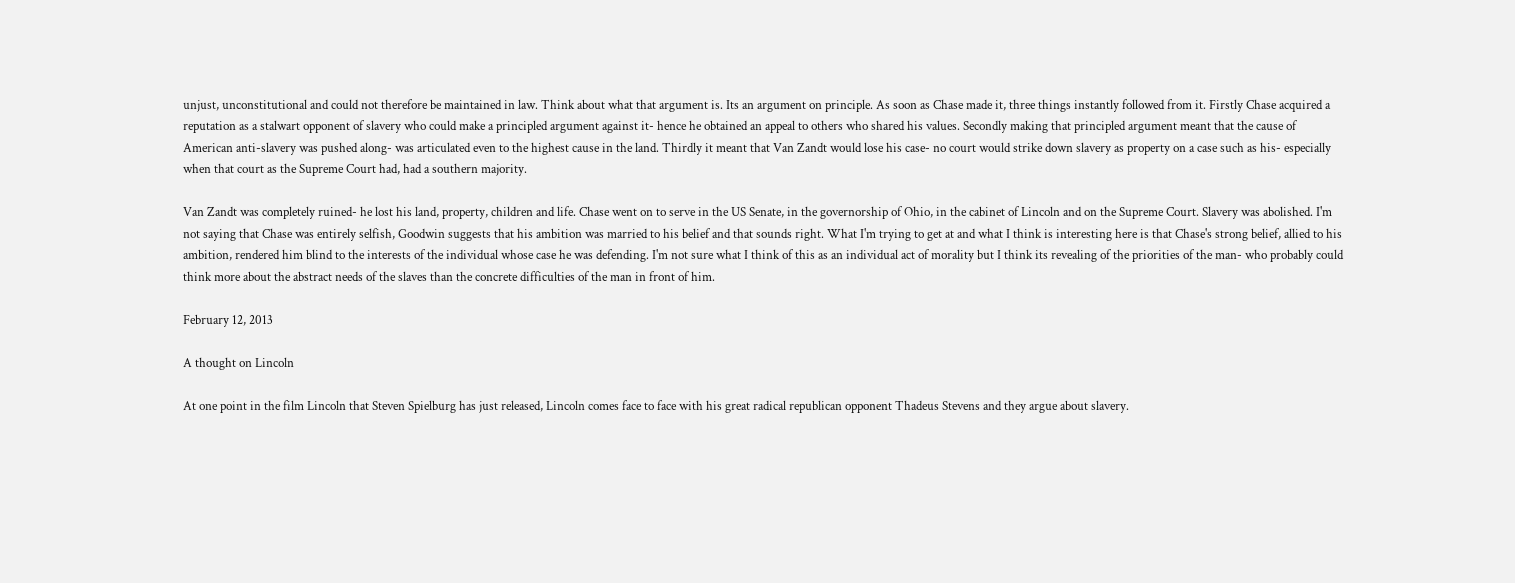unjust, unconstitutional and could not therefore be maintained in law. Think about what that argument is. Its an argument on principle. As soon as Chase made it, three things instantly followed from it. Firstly Chase acquired a reputation as a stalwart opponent of slavery who could make a principled argument against it- hence he obtained an appeal to others who shared his values. Secondly making that principled argument meant that the cause of American anti-slavery was pushed along- was articulated even to the highest cause in the land. Thirdly it meant that Van Zandt would lose his case- no court would strike down slavery as property on a case such as his- especially when that court as the Supreme Court had, had a southern majority.

Van Zandt was completely ruined- he lost his land, property, children and life. Chase went on to serve in the US Senate, in the governorship of Ohio, in the cabinet of Lincoln and on the Supreme Court. Slavery was abolished. I'm not saying that Chase was entirely selfish, Goodwin suggests that his ambition was married to his belief and that sounds right. What I'm trying to get at and what I think is interesting here is that Chase's strong belief, allied to his ambition, rendered him blind to the interests of the individual whose case he was defending. I'm not sure what I think of this as an individual act of morality but I think its revealing of the priorities of the man- who probably could think more about the abstract needs of the slaves than the concrete difficulties of the man in front of him.

February 12, 2013

A thought on Lincoln

At one point in the film Lincoln that Steven Spielburg has just released, Lincoln comes face to face with his great radical republican opponent Thadeus Stevens and they argue about slavery.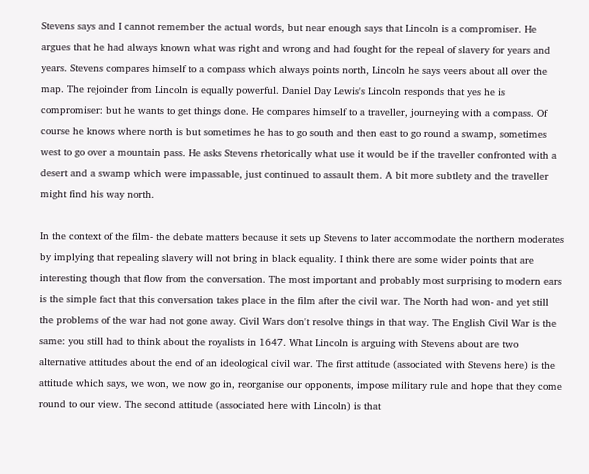Stevens says and I cannot remember the actual words, but near enough says that Lincoln is a compromiser. He argues that he had always known what was right and wrong and had fought for the repeal of slavery for years and years. Stevens compares himself to a compass which always points north, Lincoln he says veers about all over the map. The rejoinder from Lincoln is equally powerful. Daniel Day Lewis's Lincoln responds that yes he is compromiser: but he wants to get things done. He compares himself to a traveller, journeying with a compass. Of course he knows where north is but sometimes he has to go south and then east to go round a swamp, sometimes west to go over a mountain pass. He asks Stevens rhetorically what use it would be if the traveller confronted with a desert and a swamp which were impassable, just continued to assault them. A bit more subtlety and the traveller might find his way north.

In the context of the film- the debate matters because it sets up Stevens to later accommodate the northern moderates by implying that repealing slavery will not bring in black equality. I think there are some wider points that are interesting though that flow from the conversation. The most important and probably most surprising to modern ears is the simple fact that this conversation takes place in the film after the civil war. The North had won- and yet still the problems of the war had not gone away. Civil Wars don't resolve things in that way. The English Civil War is the same: you still had to think about the royalists in 1647. What Lincoln is arguing with Stevens about are two alternative attitudes about the end of an ideological civil war. The first attitude (associated with Stevens here) is the attitude which says, we won, we now go in, reorganise our opponents, impose military rule and hope that they come round to our view. The second attitude (associated here with Lincoln) is that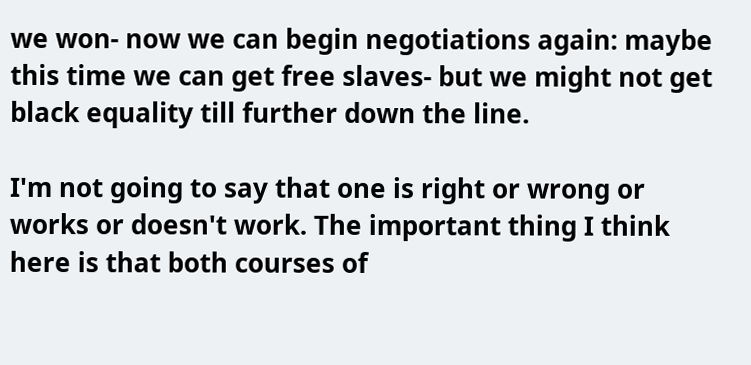we won- now we can begin negotiations again: maybe this time we can get free slaves- but we might not get black equality till further down the line.

I'm not going to say that one is right or wrong or works or doesn't work. The important thing I think here is that both courses of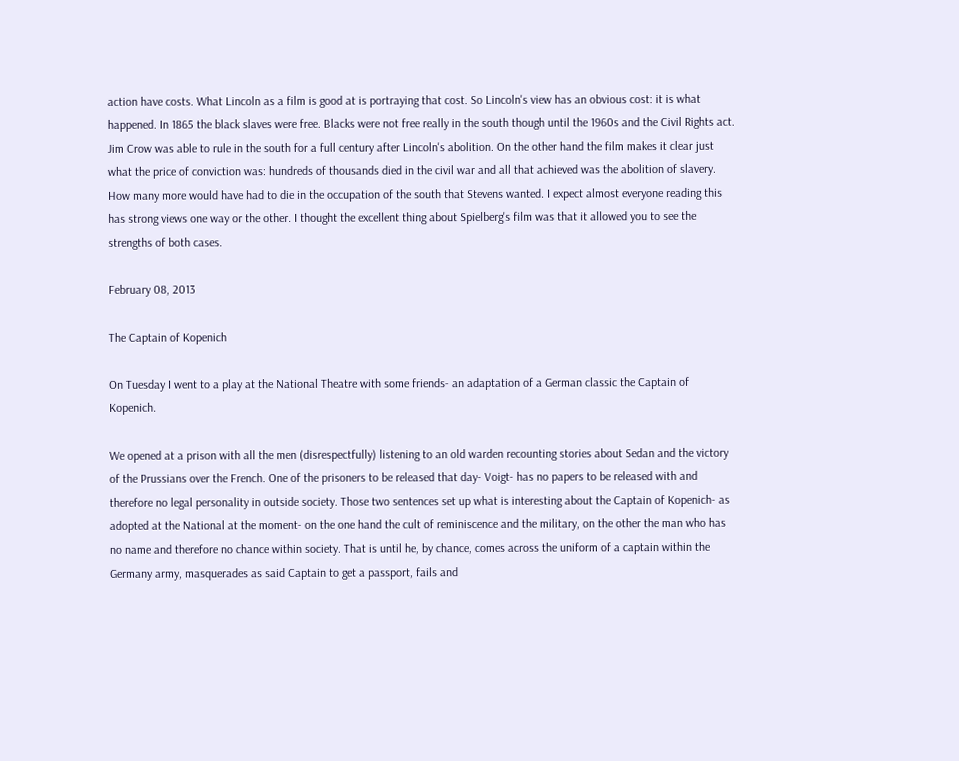action have costs. What Lincoln as a film is good at is portraying that cost. So Lincoln's view has an obvious cost: it is what happened. In 1865 the black slaves were free. Blacks were not free really in the south though until the 1960s and the Civil Rights act. Jim Crow was able to rule in the south for a full century after Lincoln's abolition. On the other hand the film makes it clear just what the price of conviction was: hundreds of thousands died in the civil war and all that achieved was the abolition of slavery. How many more would have had to die in the occupation of the south that Stevens wanted. I expect almost everyone reading this has strong views one way or the other. I thought the excellent thing about Spielberg's film was that it allowed you to see the strengths of both cases.

February 08, 2013

The Captain of Kopenich

On Tuesday I went to a play at the National Theatre with some friends- an adaptation of a German classic the Captain of Kopenich.

We opened at a prison with all the men (disrespectfully) listening to an old warden recounting stories about Sedan and the victory of the Prussians over the French. One of the prisoners to be released that day- Voigt- has no papers to be released with and therefore no legal personality in outside society. Those two sentences set up what is interesting about the Captain of Kopenich- as adopted at the National at the moment- on the one hand the cult of reminiscence and the military, on the other the man who has no name and therefore no chance within society. That is until he, by chance, comes across the uniform of a captain within the Germany army, masquerades as said Captain to get a passport, fails and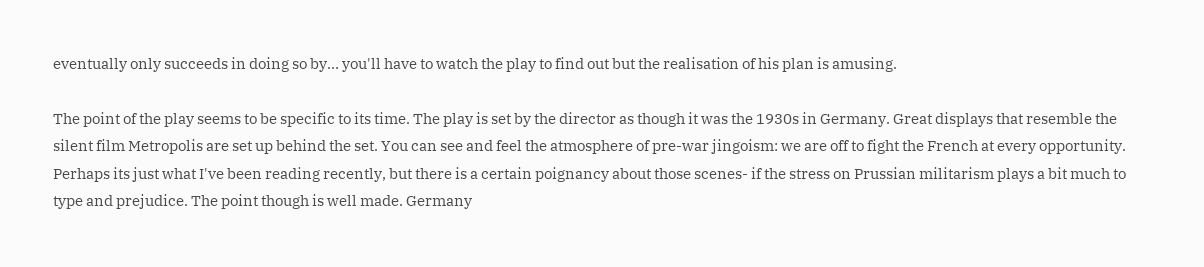eventually only succeeds in doing so by... you'll have to watch the play to find out but the realisation of his plan is amusing.

The point of the play seems to be specific to its time. The play is set by the director as though it was the 1930s in Germany. Great displays that resemble the silent film Metropolis are set up behind the set. You can see and feel the atmosphere of pre-war jingoism: we are off to fight the French at every opportunity. Perhaps its just what I've been reading recently, but there is a certain poignancy about those scenes- if the stress on Prussian militarism plays a bit much to type and prejudice. The point though is well made. Germany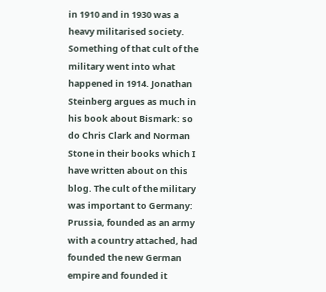in 1910 and in 1930 was a heavy militarised society. Something of that cult of the military went into what happened in 1914. Jonathan Steinberg argues as much in his book about Bismark: so do Chris Clark and Norman Stone in their books which I have written about on this blog. The cult of the military was important to Germany: Prussia, founded as an army with a country attached, had founded the new German empire and founded it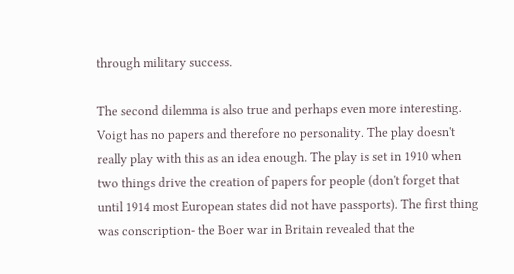through military success.

The second dilemma is also true and perhaps even more interesting. Voigt has no papers and therefore no personality. The play doesn't really play with this as an idea enough. The play is set in 1910 when two things drive the creation of papers for people (don't forget that until 1914 most European states did not have passports). The first thing was conscription- the Boer war in Britain revealed that the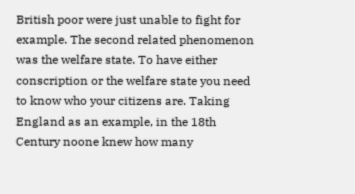British poor were just unable to fight for example. The second related phenomenon was the welfare state. To have either conscription or the welfare state you need to know who your citizens are. Taking England as an example, in the 18th Century noone knew how many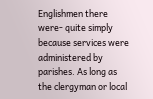Englishmen there were- quite simply because services were administered by parishes. As long as the clergyman or local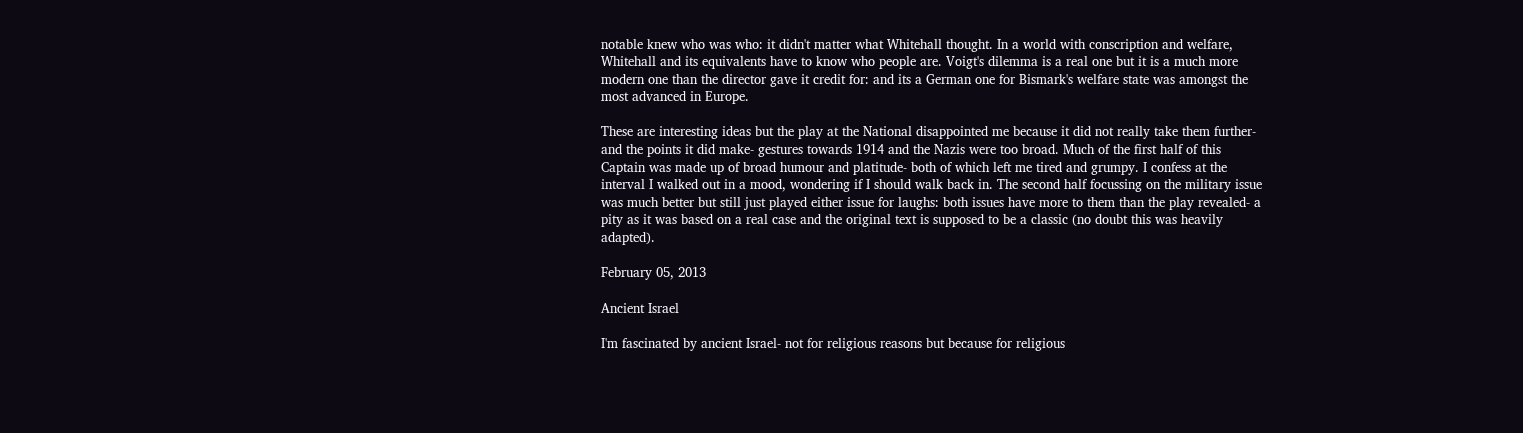notable knew who was who: it didn't matter what Whitehall thought. In a world with conscription and welfare, Whitehall and its equivalents have to know who people are. Voigt's dilemma is a real one but it is a much more modern one than the director gave it credit for: and its a German one for Bismark's welfare state was amongst the most advanced in Europe.

These are interesting ideas but the play at the National disappointed me because it did not really take them further- and the points it did make- gestures towards 1914 and the Nazis were too broad. Much of the first half of this Captain was made up of broad humour and platitude- both of which left me tired and grumpy. I confess at the interval I walked out in a mood, wondering if I should walk back in. The second half focussing on the military issue was much better but still just played either issue for laughs: both issues have more to them than the play revealed- a pity as it was based on a real case and the original text is supposed to be a classic (no doubt this was heavily adapted).

February 05, 2013

Ancient Israel

I'm fascinated by ancient Israel- not for religious reasons but because for religious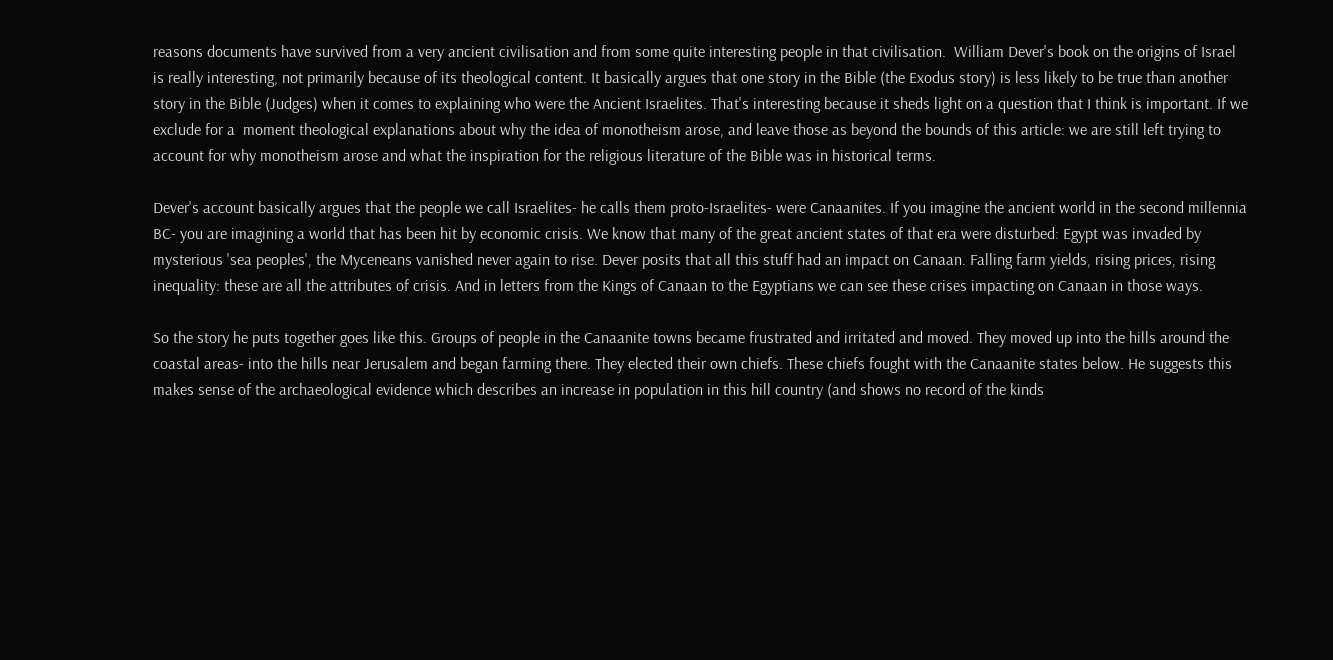reasons documents have survived from a very ancient civilisation and from some quite interesting people in that civilisation.  William Dever's book on the origins of Israel is really interesting, not primarily because of its theological content. It basically argues that one story in the Bible (the Exodus story) is less likely to be true than another story in the Bible (Judges) when it comes to explaining who were the Ancient Israelites. That's interesting because it sheds light on a question that I think is important. If we exclude for a  moment theological explanations about why the idea of monotheism arose, and leave those as beyond the bounds of this article: we are still left trying to account for why monotheism arose and what the inspiration for the religious literature of the Bible was in historical terms.

Dever's account basically argues that the people we call Israelites- he calls them proto-Israelites- were Canaanites. If you imagine the ancient world in the second millennia BC- you are imagining a world that has been hit by economic crisis. We know that many of the great ancient states of that era were disturbed: Egypt was invaded by mysterious 'sea peoples', the Myceneans vanished never again to rise. Dever posits that all this stuff had an impact on Canaan. Falling farm yields, rising prices, rising inequality: these are all the attributes of crisis. And in letters from the Kings of Canaan to the Egyptians we can see these crises impacting on Canaan in those ways.

So the story he puts together goes like this. Groups of people in the Canaanite towns became frustrated and irritated and moved. They moved up into the hills around the coastal areas- into the hills near Jerusalem and began farming there. They elected their own chiefs. These chiefs fought with the Canaanite states below. He suggests this makes sense of the archaeological evidence which describes an increase in population in this hill country (and shows no record of the kinds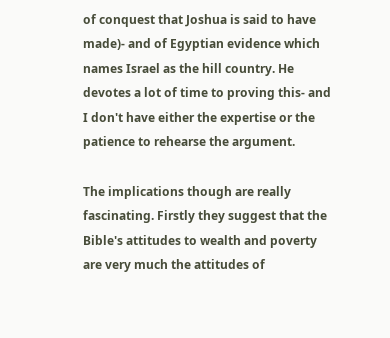of conquest that Joshua is said to have made)- and of Egyptian evidence which names Israel as the hill country. He devotes a lot of time to proving this- and I don't have either the expertise or the patience to rehearse the argument.

The implications though are really fascinating. Firstly they suggest that the Bible's attitudes to wealth and poverty are very much the attitudes of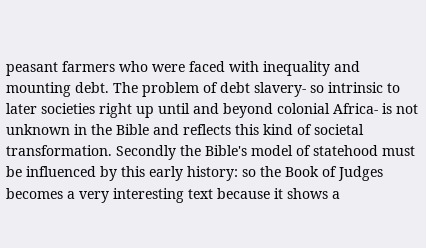peasant farmers who were faced with inequality and mounting debt. The problem of debt slavery- so intrinsic to later societies right up until and beyond colonial Africa- is not unknown in the Bible and reflects this kind of societal transformation. Secondly the Bible's model of statehood must be influenced by this early history: so the Book of Judges becomes a very interesting text because it shows a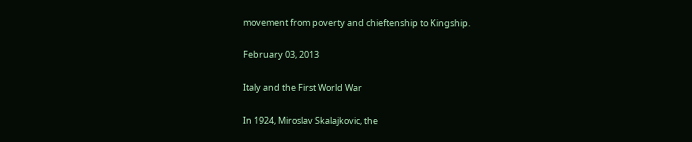movement from poverty and chieftenship to Kingship.

February 03, 2013

Italy and the First World War

In 1924, Miroslav Skalajkovic, the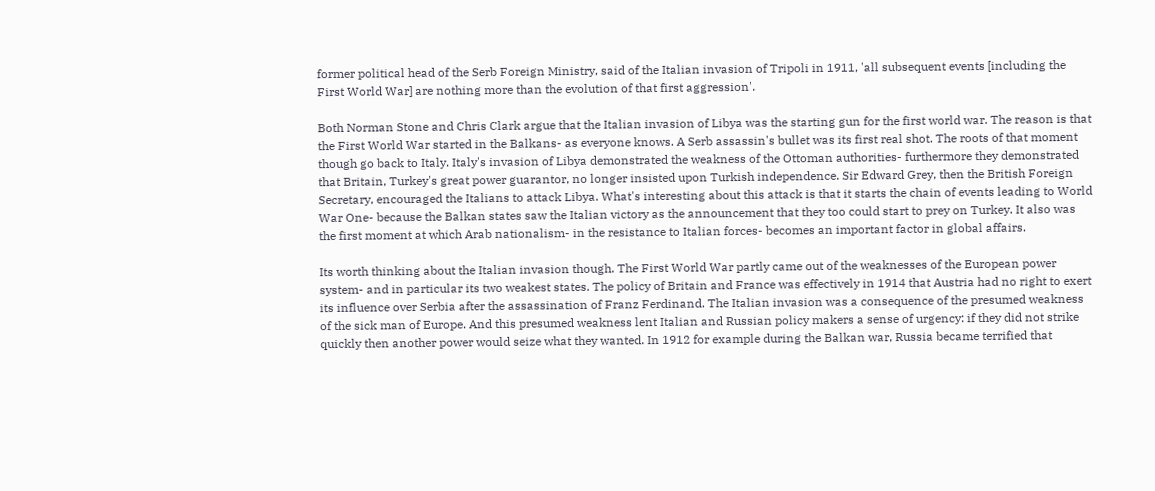former political head of the Serb Foreign Ministry, said of the Italian invasion of Tripoli in 1911, 'all subsequent events [including the First World War] are nothing more than the evolution of that first aggression'.

Both Norman Stone and Chris Clark argue that the Italian invasion of Libya was the starting gun for the first world war. The reason is that the First World War started in the Balkans- as everyone knows. A Serb assassin's bullet was its first real shot. The roots of that moment though go back to Italy. Italy's invasion of Libya demonstrated the weakness of the Ottoman authorities- furthermore they demonstrated that Britain, Turkey's great power guarantor, no longer insisted upon Turkish independence. Sir Edward Grey, then the British Foreign Secretary, encouraged the Italians to attack Libya. What's interesting about this attack is that it starts the chain of events leading to World War One- because the Balkan states saw the Italian victory as the announcement that they too could start to prey on Turkey. It also was the first moment at which Arab nationalism- in the resistance to Italian forces- becomes an important factor in global affairs.

Its worth thinking about the Italian invasion though. The First World War partly came out of the weaknesses of the European power system- and in particular its two weakest states. The policy of Britain and France was effectively in 1914 that Austria had no right to exert its influence over Serbia after the assassination of Franz Ferdinand. The Italian invasion was a consequence of the presumed weakness of the sick man of Europe. And this presumed weakness lent Italian and Russian policy makers a sense of urgency: if they did not strike quickly then another power would seize what they wanted. In 1912 for example during the Balkan war, Russia became terrified that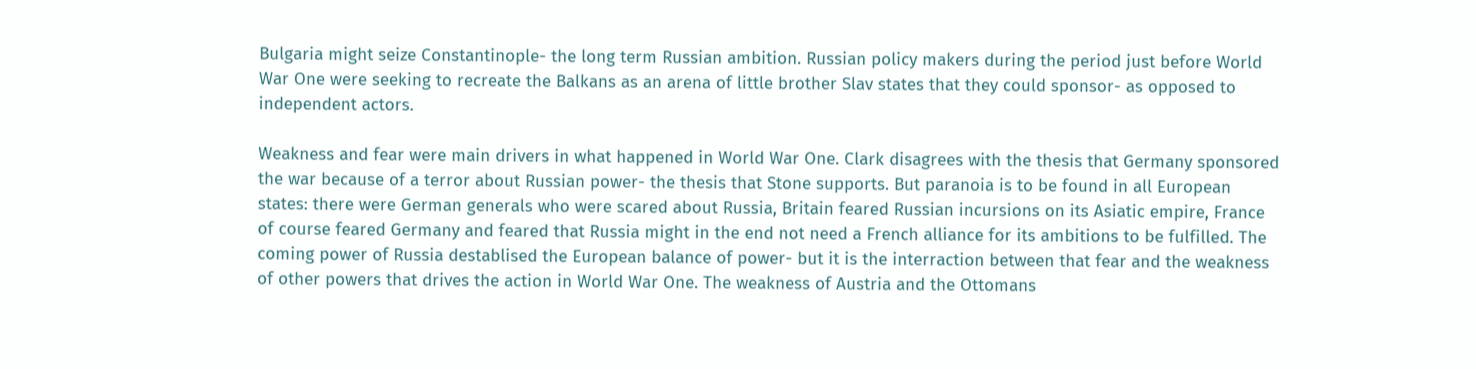Bulgaria might seize Constantinople- the long term Russian ambition. Russian policy makers during the period just before World War One were seeking to recreate the Balkans as an arena of little brother Slav states that they could sponsor- as opposed to independent actors.

Weakness and fear were main drivers in what happened in World War One. Clark disagrees with the thesis that Germany sponsored the war because of a terror about Russian power- the thesis that Stone supports. But paranoia is to be found in all European states: there were German generals who were scared about Russia, Britain feared Russian incursions on its Asiatic empire, France of course feared Germany and feared that Russia might in the end not need a French alliance for its ambitions to be fulfilled. The coming power of Russia destablised the European balance of power- but it is the interraction between that fear and the weakness of other powers that drives the action in World War One. The weakness of Austria and the Ottomans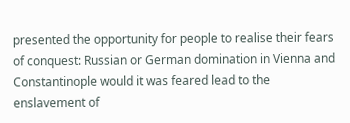presented the opportunity for people to realise their fears of conquest: Russian or German domination in Vienna and Constantinople would it was feared lead to the enslavement of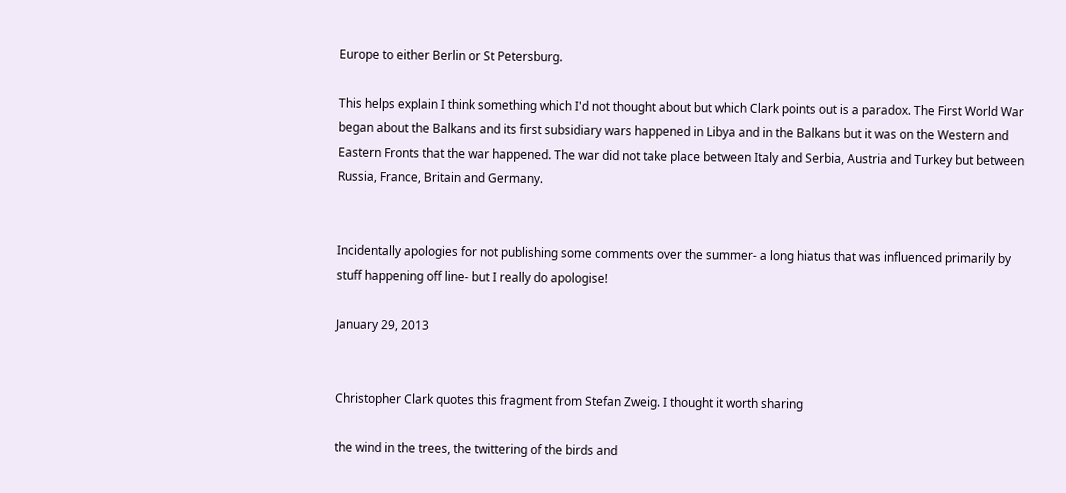Europe to either Berlin or St Petersburg.

This helps explain I think something which I'd not thought about but which Clark points out is a paradox. The First World War began about the Balkans and its first subsidiary wars happened in Libya and in the Balkans but it was on the Western and Eastern Fronts that the war happened. The war did not take place between Italy and Serbia, Austria and Turkey but between Russia, France, Britain and Germany.


Incidentally apologies for not publishing some comments over the summer- a long hiatus that was influenced primarily by stuff happening off line- but I really do apologise!

January 29, 2013


Christopher Clark quotes this fragment from Stefan Zweig. I thought it worth sharing

the wind in the trees, the twittering of the birds and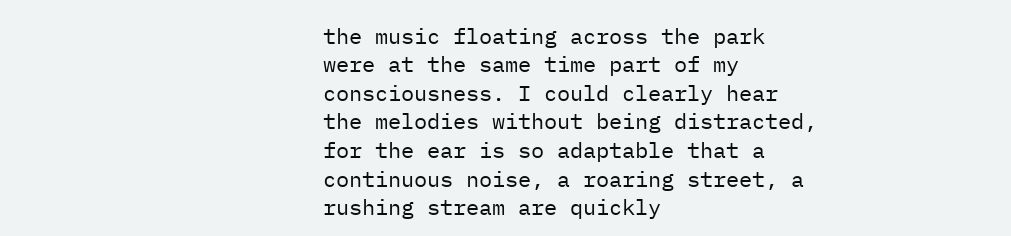the music floating across the park were at the same time part of my consciousness. I could clearly hear the melodies without being distracted, for the ear is so adaptable that a continuous noise, a roaring street, a rushing stream are quickly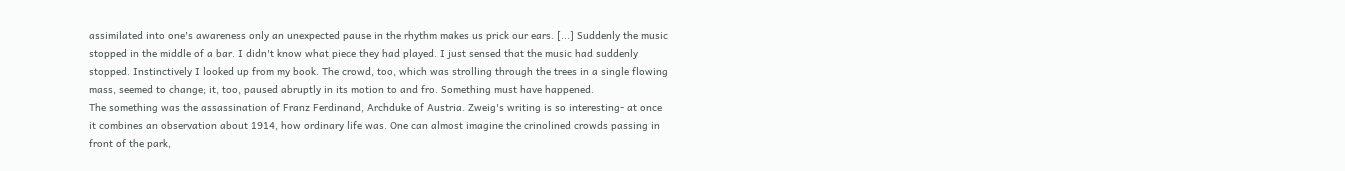assimilated into one's awareness only an unexpected pause in the rhythm makes us prick our ears. [...] Suddenly the music stopped in the middle of a bar. I didn't know what piece they had played. I just sensed that the music had suddenly stopped. Instinctively I looked up from my book. The crowd, too, which was strolling through the trees in a single flowing mass, seemed to change; it, too, paused abruptly in its motion to and fro. Something must have happened.
The something was the assassination of Franz Ferdinand, Archduke of Austria. Zweig's writing is so interesting- at once it combines an observation about 1914, how ordinary life was. One can almost imagine the crinolined crowds passing in front of the park,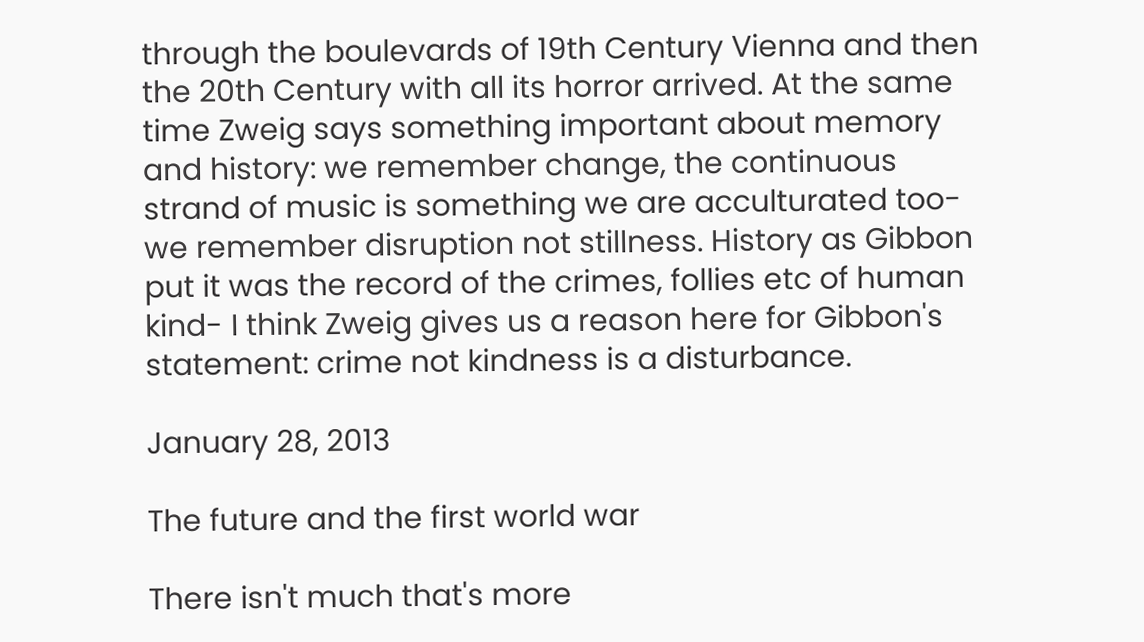through the boulevards of 19th Century Vienna and then the 20th Century with all its horror arrived. At the same time Zweig says something important about memory and history: we remember change, the continuous strand of music is something we are acculturated too- we remember disruption not stillness. History as Gibbon put it was the record of the crimes, follies etc of human kind- I think Zweig gives us a reason here for Gibbon's statement: crime not kindness is a disturbance.

January 28, 2013

The future and the first world war

There isn't much that's more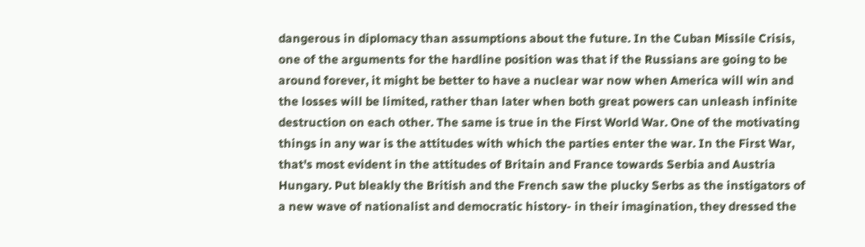dangerous in diplomacy than assumptions about the future. In the Cuban Missile Crisis, one of the arguments for the hardline position was that if the Russians are going to be around forever, it might be better to have a nuclear war now when America will win and the losses will be limited, rather than later when both great powers can unleash infinite destruction on each other. The same is true in the First World War. One of the motivating things in any war is the attitudes with which the parties enter the war. In the First War, that's most evident in the attitudes of Britain and France towards Serbia and Austria Hungary. Put bleakly the British and the French saw the plucky Serbs as the instigators of a new wave of nationalist and democratic history- in their imagination, they dressed the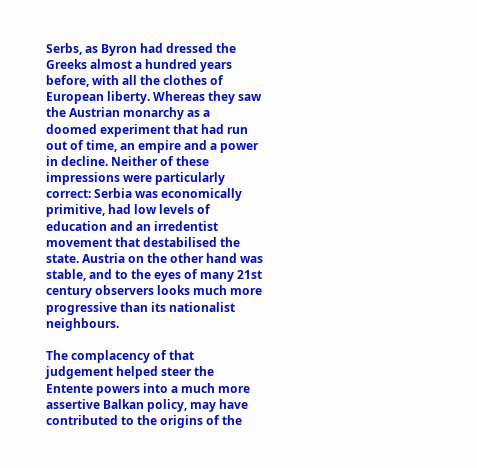Serbs, as Byron had dressed the Greeks almost a hundred years before, with all the clothes of European liberty. Whereas they saw the Austrian monarchy as a doomed experiment that had run out of time, an empire and a power in decline. Neither of these impressions were particularly correct: Serbia was economically primitive, had low levels of education and an irredentist movement that destabilised the state. Austria on the other hand was stable, and to the eyes of many 21st century observers looks much more progressive than its nationalist neighbours.

The complacency of that judgement helped steer the Entente powers into a much more assertive Balkan policy, may have contributed to the origins of the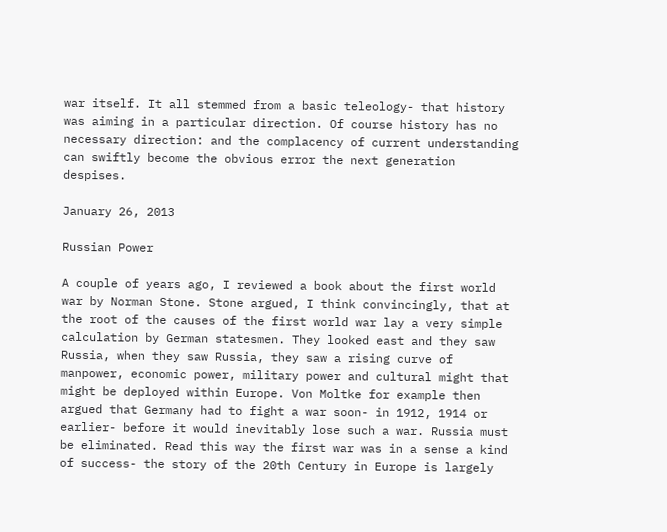war itself. It all stemmed from a basic teleology- that history was aiming in a particular direction. Of course history has no necessary direction: and the complacency of current understanding can swiftly become the obvious error the next generation despises.

January 26, 2013

Russian Power

A couple of years ago, I reviewed a book about the first world war by Norman Stone. Stone argued, I think convincingly, that at the root of the causes of the first world war lay a very simple calculation by German statesmen. They looked east and they saw Russia, when they saw Russia, they saw a rising curve of manpower, economic power, military power and cultural might that might be deployed within Europe. Von Moltke for example then argued that Germany had to fight a war soon- in 1912, 1914 or earlier- before it would inevitably lose such a war. Russia must be eliminated. Read this way the first war was in a sense a kind of success- the story of the 20th Century in Europe is largely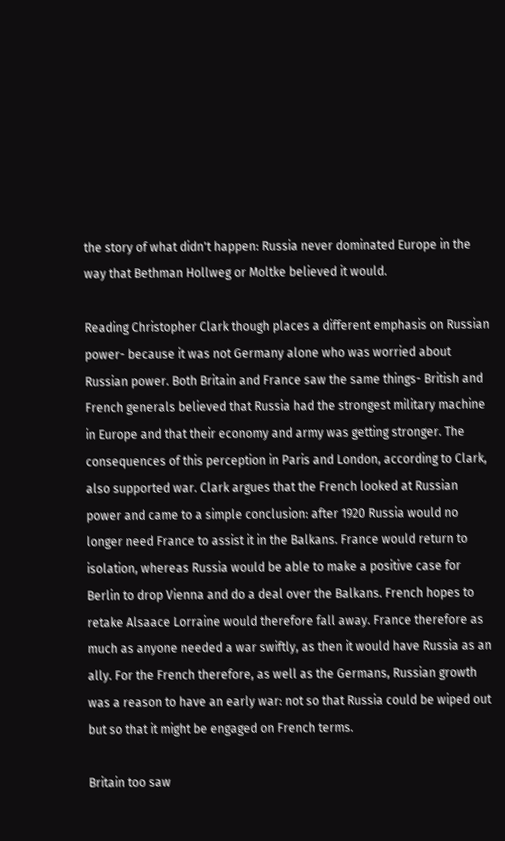the story of what didn't happen: Russia never dominated Europe in the way that Bethman Hollweg or Moltke believed it would.

Reading Christopher Clark though places a different emphasis on Russian power- because it was not Germany alone who was worried about Russian power. Both Britain and France saw the same things- British and French generals believed that Russia had the strongest military machine in Europe and that their economy and army was getting stronger. The consequences of this perception in Paris and London, according to Clark, also supported war. Clark argues that the French looked at Russian power and came to a simple conclusion: after 1920 Russia would no longer need France to assist it in the Balkans. France would return to isolation, whereas Russia would be able to make a positive case for Berlin to drop Vienna and do a deal over the Balkans. French hopes to retake Alsaace Lorraine would therefore fall away. France therefore as much as anyone needed a war swiftly, as then it would have Russia as an ally. For the French therefore, as well as the Germans, Russian growth was a reason to have an early war: not so that Russia could be wiped out but so that it might be engaged on French terms.

Britain too saw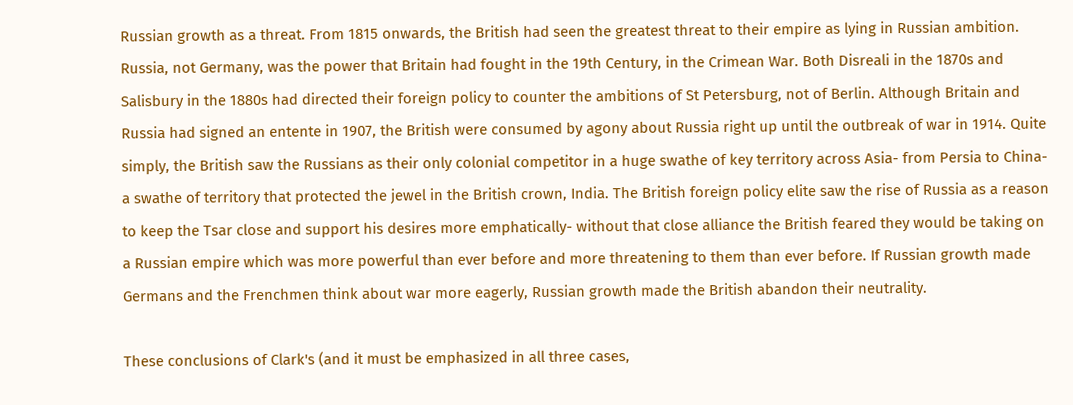Russian growth as a threat. From 1815 onwards, the British had seen the greatest threat to their empire as lying in Russian ambition. Russia, not Germany, was the power that Britain had fought in the 19th Century, in the Crimean War. Both Disreali in the 1870s and Salisbury in the 1880s had directed their foreign policy to counter the ambitions of St Petersburg, not of Berlin. Although Britain and Russia had signed an entente in 1907, the British were consumed by agony about Russia right up until the outbreak of war in 1914. Quite simply, the British saw the Russians as their only colonial competitor in a huge swathe of key territory across Asia- from Persia to China- a swathe of territory that protected the jewel in the British crown, India. The British foreign policy elite saw the rise of Russia as a reason to keep the Tsar close and support his desires more emphatically- without that close alliance the British feared they would be taking on a Russian empire which was more powerful than ever before and more threatening to them than ever before. If Russian growth made Germans and the Frenchmen think about war more eagerly, Russian growth made the British abandon their neutrality.

These conclusions of Clark's (and it must be emphasized in all three cases,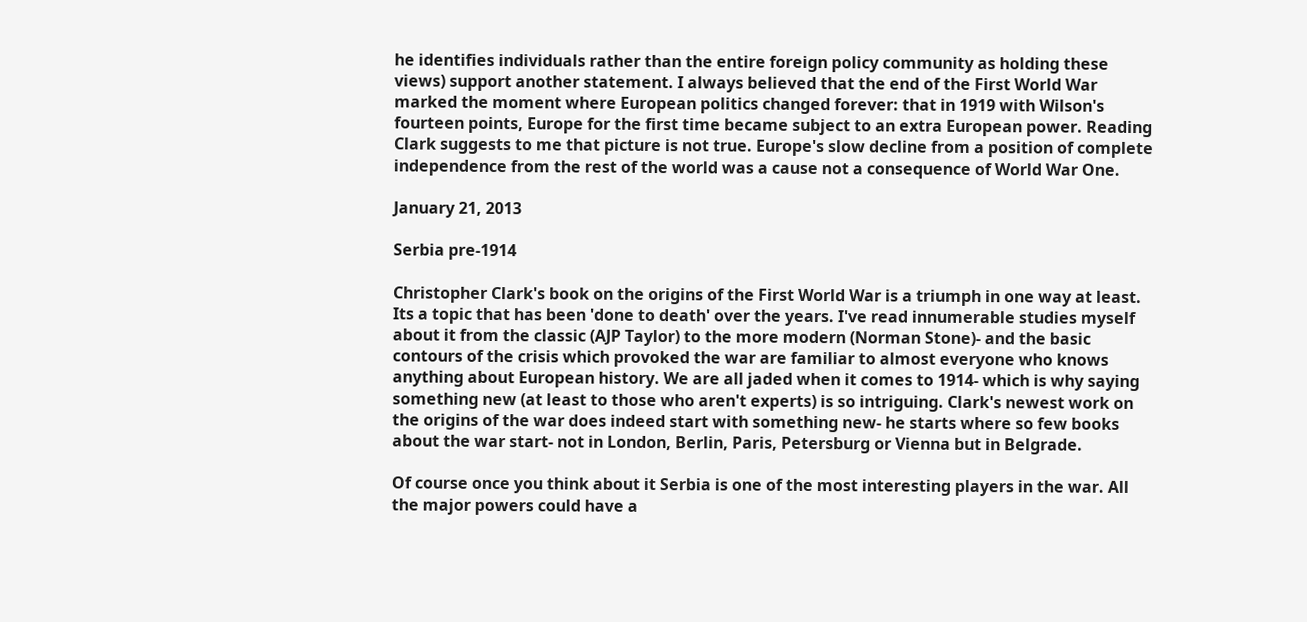he identifies individuals rather than the entire foreign policy community as holding these views) support another statement. I always believed that the end of the First World War marked the moment where European politics changed forever: that in 1919 with Wilson's fourteen points, Europe for the first time became subject to an extra European power. Reading Clark suggests to me that picture is not true. Europe's slow decline from a position of complete independence from the rest of the world was a cause not a consequence of World War One.

January 21, 2013

Serbia pre-1914

Christopher Clark's book on the origins of the First World War is a triumph in one way at least. Its a topic that has been 'done to death' over the years. I've read innumerable studies myself about it from the classic (AJP Taylor) to the more modern (Norman Stone)- and the basic contours of the crisis which provoked the war are familiar to almost everyone who knows anything about European history. We are all jaded when it comes to 1914- which is why saying something new (at least to those who aren't experts) is so intriguing. Clark's newest work on the origins of the war does indeed start with something new- he starts where so few books about the war start- not in London, Berlin, Paris, Petersburg or Vienna but in Belgrade.

Of course once you think about it Serbia is one of the most interesting players in the war. All the major powers could have a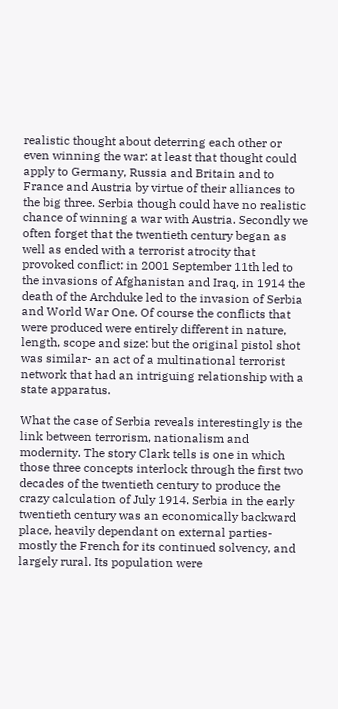realistic thought about deterring each other or even winning the war: at least that thought could apply to Germany, Russia and Britain and to France and Austria by virtue of their alliances to the big three. Serbia though could have no realistic chance of winning a war with Austria. Secondly we often forget that the twentieth century began as well as ended with a terrorist atrocity that provoked conflict: in 2001 September 11th led to the invasions of Afghanistan and Iraq, in 1914 the death of the Archduke led to the invasion of Serbia and World War One. Of course the conflicts that were produced were entirely different in nature, length, scope and size: but the original pistol shot was similar- an act of a multinational terrorist network that had an intriguing relationship with a state apparatus.

What the case of Serbia reveals interestingly is the link between terrorism, nationalism and modernity. The story Clark tells is one in which those three concepts interlock through the first two decades of the twentieth century to produce the crazy calculation of July 1914. Serbia in the early twentieth century was an economically backward place, heavily dependant on external parties- mostly the French for its continued solvency, and largely rural. Its population were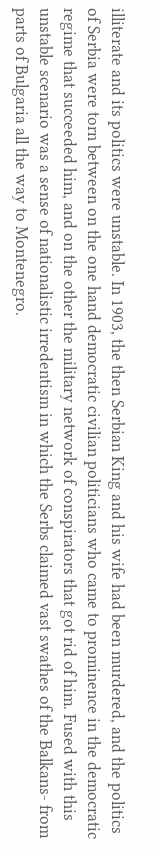illiterate and its politics were unstable. In 1903, the then Serbian King and his wife had been murdered, and the politics of Serbia were torn between on the one hand democratic civilian politicians who came to prominence in the democratic regime that succeeded him, and on the other the military network of conspirators that got rid of him. Fused with this unstable scenario was a sense of nationalistic irredentism in which the Serbs claimed vast swathes of the Balkans- from parts of Bulgaria all the way to Montenegro.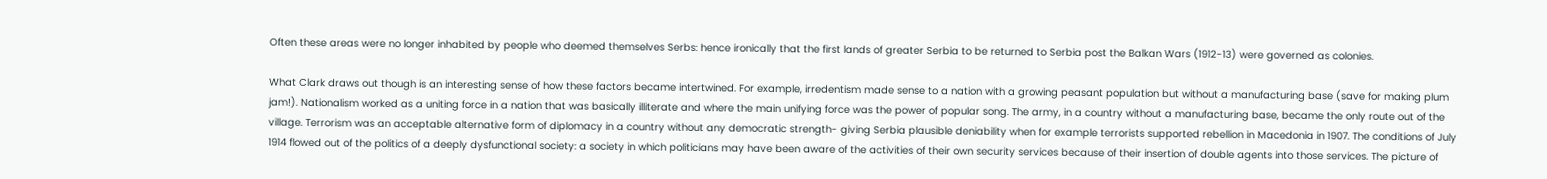Often these areas were no longer inhabited by people who deemed themselves Serbs: hence ironically that the first lands of greater Serbia to be returned to Serbia post the Balkan Wars (1912-13) were governed as colonies.

What Clark draws out though is an interesting sense of how these factors became intertwined. For example, irredentism made sense to a nation with a growing peasant population but without a manufacturing base (save for making plum jam!). Nationalism worked as a uniting force in a nation that was basically illiterate and where the main unifying force was the power of popular song. The army, in a country without a manufacturing base, became the only route out of the village. Terrorism was an acceptable alternative form of diplomacy in a country without any democratic strength- giving Serbia plausible deniability when for example terrorists supported rebellion in Macedonia in 1907. The conditions of July 1914 flowed out of the politics of a deeply dysfunctional society: a society in which politicians may have been aware of the activities of their own security services because of their insertion of double agents into those services. The picture of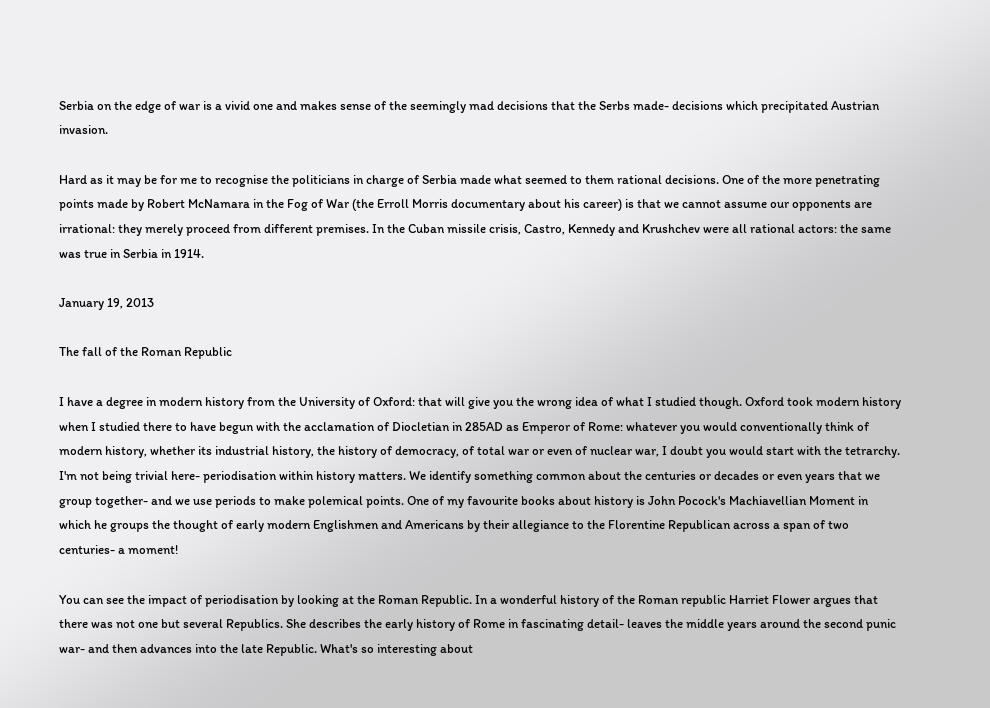Serbia on the edge of war is a vivid one and makes sense of the seemingly mad decisions that the Serbs made- decisions which precipitated Austrian invasion.

Hard as it may be for me to recognise the politicians in charge of Serbia made what seemed to them rational decisions. One of the more penetrating points made by Robert McNamara in the Fog of War (the Erroll Morris documentary about his career) is that we cannot assume our opponents are irrational: they merely proceed from different premises. In the Cuban missile crisis, Castro, Kennedy and Krushchev were all rational actors: the same was true in Serbia in 1914.

January 19, 2013

The fall of the Roman Republic

I have a degree in modern history from the University of Oxford: that will give you the wrong idea of what I studied though. Oxford took modern history when I studied there to have begun with the acclamation of Diocletian in 285AD as Emperor of Rome: whatever you would conventionally think of  modern history, whether its industrial history, the history of democracy, of total war or even of nuclear war, I doubt you would start with the tetrarchy. I'm not being trivial here- periodisation within history matters. We identify something common about the centuries or decades or even years that we group together- and we use periods to make polemical points. One of my favourite books about history is John Pocock's Machiavellian Moment in which he groups the thought of early modern Englishmen and Americans by their allegiance to the Florentine Republican across a span of two centuries- a moment!

You can see the impact of periodisation by looking at the Roman Republic. In a wonderful history of the Roman republic Harriet Flower argues that there was not one but several Republics. She describes the early history of Rome in fascinating detail- leaves the middle years around the second punic war- and then advances into the late Republic. What's so interesting about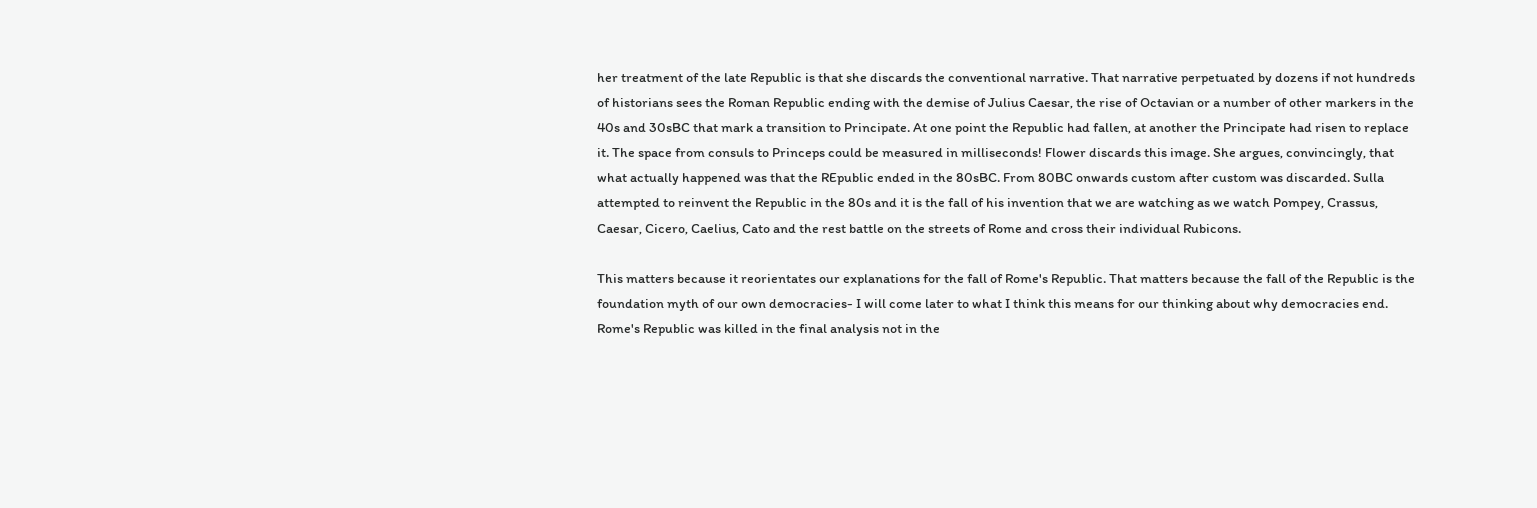her treatment of the late Republic is that she discards the conventional narrative. That narrative perpetuated by dozens if not hundreds of historians sees the Roman Republic ending with the demise of Julius Caesar, the rise of Octavian or a number of other markers in the 40s and 30sBC that mark a transition to Principate. At one point the Republic had fallen, at another the Principate had risen to replace it. The space from consuls to Princeps could be measured in milliseconds! Flower discards this image. She argues, convincingly, that what actually happened was that the REpublic ended in the 80sBC. From 80BC onwards custom after custom was discarded. Sulla attempted to reinvent the Republic in the 80s and it is the fall of his invention that we are watching as we watch Pompey, Crassus, Caesar, Cicero, Caelius, Cato and the rest battle on the streets of Rome and cross their individual Rubicons.

This matters because it reorientates our explanations for the fall of Rome's Republic. That matters because the fall of the Republic is the foundation myth of our own democracies- I will come later to what I think this means for our thinking about why democracies end. Rome's Republic was killed in the final analysis not in the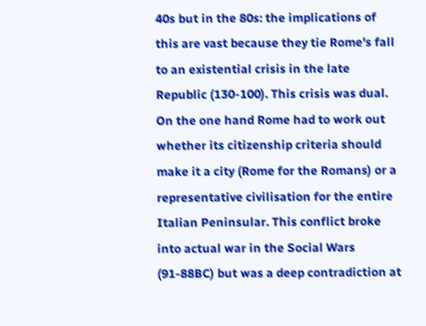40s but in the 80s: the implications of this are vast because they tie Rome's fall to an existential crisis in the late Republic (130-100). This crisis was dual. On the one hand Rome had to work out whether its citizenship criteria should make it a city (Rome for the Romans) or a representative civilisation for the entire Italian Peninsular. This conflict broke into actual war in the Social Wars (91-88BC) but was a deep contradiction at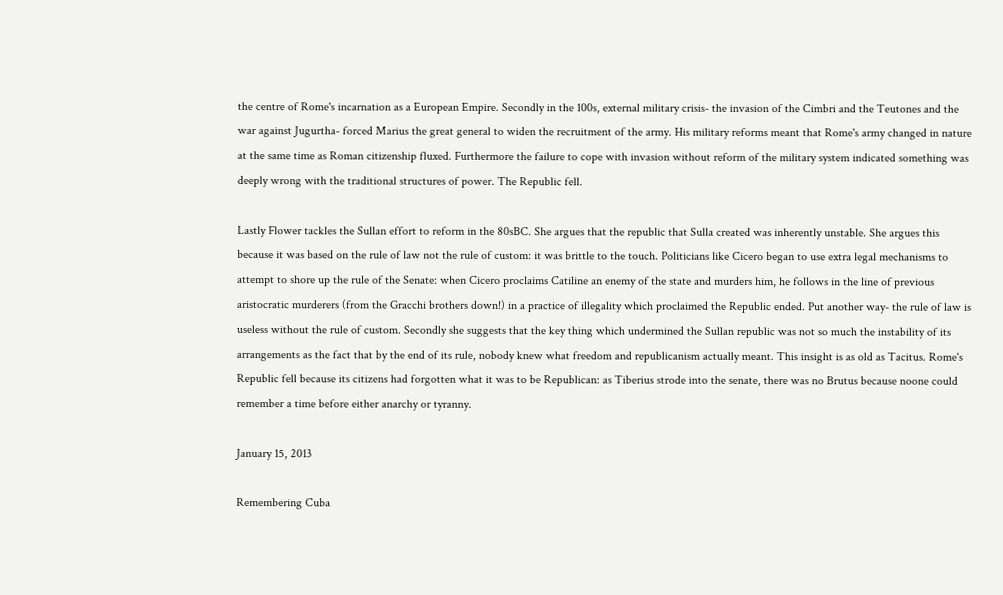the centre of Rome's incarnation as a European Empire. Secondly in the 100s, external military crisis- the invasion of the Cimbri and the Teutones and the war against Jugurtha- forced Marius the great general to widen the recruitment of the army. His military reforms meant that Rome's army changed in nature at the same time as Roman citizenship fluxed. Furthermore the failure to cope with invasion without reform of the military system indicated something was deeply wrong with the traditional structures of power. The Republic fell.

Lastly Flower tackles the Sullan effort to reform in the 80sBC. She argues that the republic that Sulla created was inherently unstable. She argues this because it was based on the rule of law not the rule of custom: it was brittle to the touch. Politicians like Cicero began to use extra legal mechanisms to attempt to shore up the rule of the Senate: when Cicero proclaims Catiline an enemy of the state and murders him, he follows in the line of previous aristocratic murderers (from the Gracchi brothers down!) in a practice of illegality which proclaimed the Republic ended. Put another way- the rule of law is useless without the rule of custom. Secondly she suggests that the key thing which undermined the Sullan republic was not so much the instability of its arrangements as the fact that by the end of its rule, nobody knew what freedom and republicanism actually meant. This insight is as old as Tacitus. Rome's Republic fell because its citizens had forgotten what it was to be Republican: as Tiberius strode into the senate, there was no Brutus because noone could remember a time before either anarchy or tyranny.

January 15, 2013

Remembering Cuba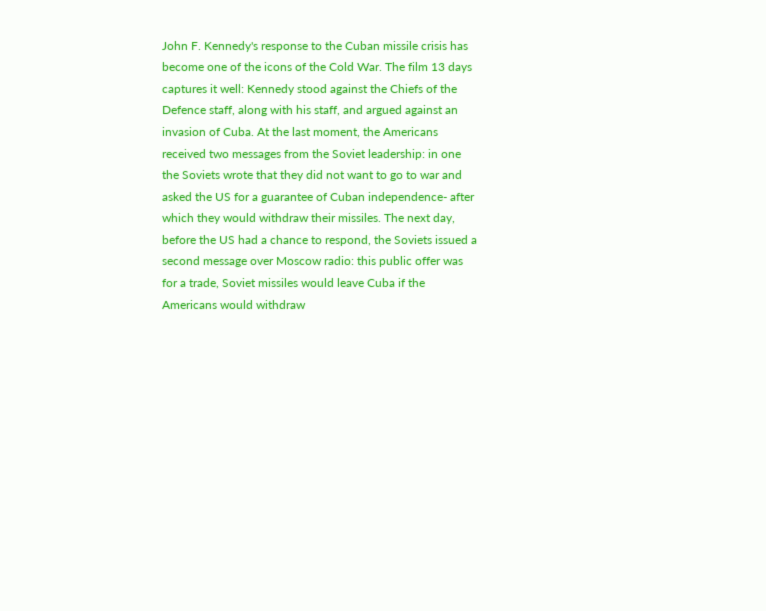John F. Kennedy's response to the Cuban missile crisis has become one of the icons of the Cold War. The film 13 days captures it well: Kennedy stood against the Chiefs of the Defence staff, along with his staff, and argued against an invasion of Cuba. At the last moment, the Americans received two messages from the Soviet leadership: in one the Soviets wrote that they did not want to go to war and asked the US for a guarantee of Cuban independence- after which they would withdraw their missiles. The next day, before the US had a chance to respond, the Soviets issued a second message over Moscow radio: this public offer was for a trade, Soviet missiles would leave Cuba if the Americans would withdraw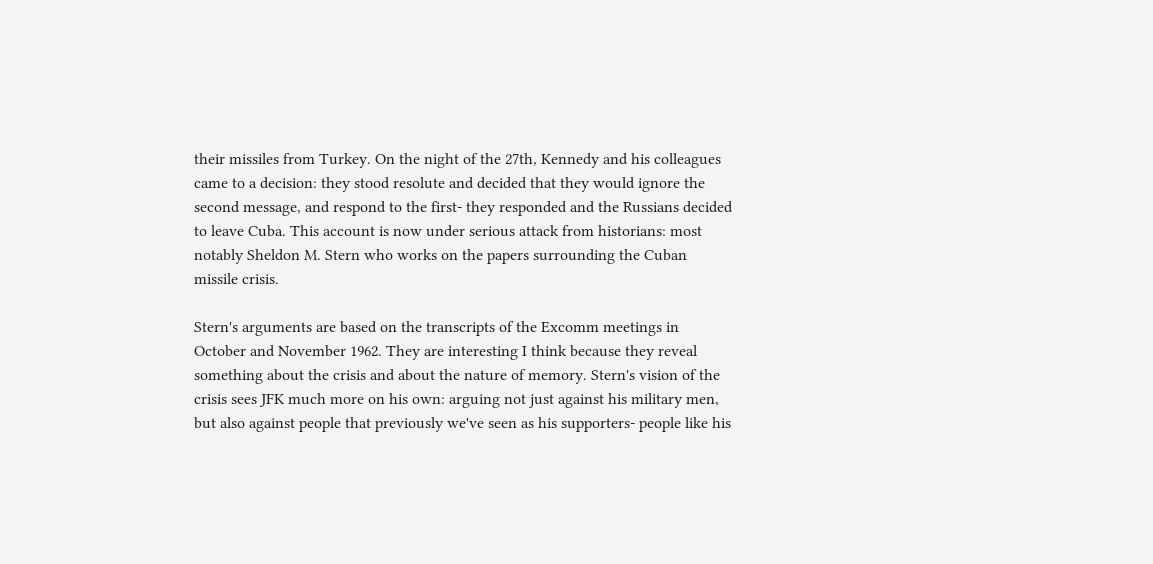their missiles from Turkey. On the night of the 27th, Kennedy and his colleagues came to a decision: they stood resolute and decided that they would ignore the second message, and respond to the first- they responded and the Russians decided to leave Cuba. This account is now under serious attack from historians: most notably Sheldon M. Stern who works on the papers surrounding the Cuban missile crisis.

Stern's arguments are based on the transcripts of the Excomm meetings in October and November 1962. They are interesting I think because they reveal something about the crisis and about the nature of memory. Stern's vision of the crisis sees JFK much more on his own: arguing not just against his military men, but also against people that previously we've seen as his supporters- people like his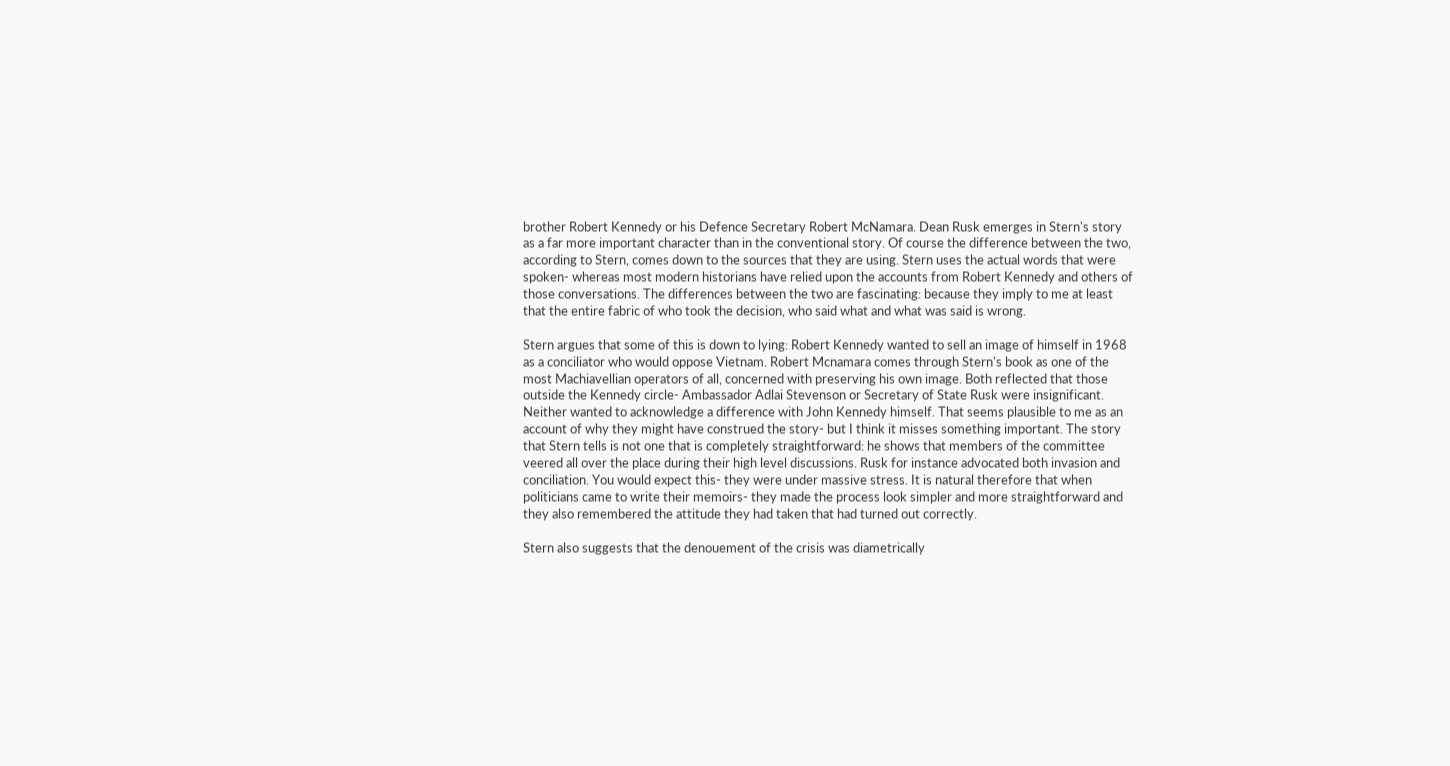brother Robert Kennedy or his Defence Secretary Robert McNamara. Dean Rusk emerges in Stern's story as a far more important character than in the conventional story. Of course the difference between the two, according to Stern, comes down to the sources that they are using. Stern uses the actual words that were spoken- whereas most modern historians have relied upon the accounts from Robert Kennedy and others of those conversations. The differences between the two are fascinating: because they imply to me at least that the entire fabric of who took the decision, who said what and what was said is wrong.

Stern argues that some of this is down to lying: Robert Kennedy wanted to sell an image of himself in 1968 as a conciliator who would oppose Vietnam. Robert Mcnamara comes through Stern's book as one of the most Machiavellian operators of all, concerned with preserving his own image. Both reflected that those outside the Kennedy circle- Ambassador Adlai Stevenson or Secretary of State Rusk were insignificant. Neither wanted to acknowledge a difference with John Kennedy himself. That seems plausible to me as an account of why they might have construed the story- but I think it misses something important. The story that Stern tells is not one that is completely straightforward: he shows that members of the committee veered all over the place during their high level discussions. Rusk for instance advocated both invasion and conciliation. You would expect this- they were under massive stress. It is natural therefore that when politicians came to write their memoirs- they made the process look simpler and more straightforward and they also remembered the attitude they had taken that had turned out correctly.

Stern also suggests that the denouement of the crisis was diametrically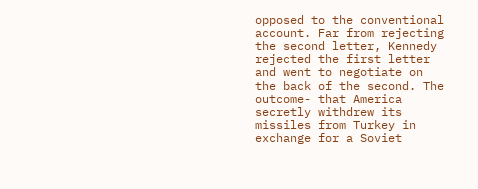opposed to the conventional account. Far from rejecting the second letter, Kennedy rejected the first letter and went to negotiate on the back of the second. The outcome- that America secretly withdrew its missiles from Turkey in exchange for a Soviet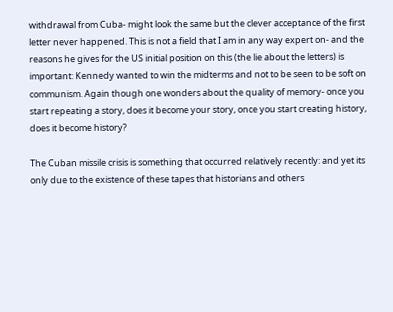withdrawal from Cuba- might look the same but the clever acceptance of the first letter never happened. This is not a field that I am in any way expert on- and the reasons he gives for the US initial position on this (the lie about the letters) is important: Kennedy wanted to win the midterms and not to be seen to be soft on communism. Again though one wonders about the quality of memory- once you start repeating a story, does it become your story, once you start creating history, does it become history?

The Cuban missile crisis is something that occurred relatively recently: and yet its only due to the existence of these tapes that historians and others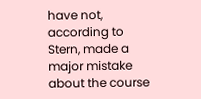have not, according to Stern, made a major mistake about the course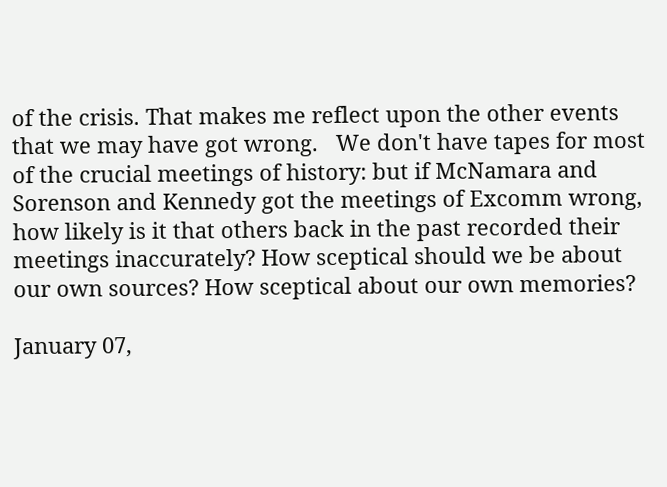of the crisis. That makes me reflect upon the other events that we may have got wrong.   We don't have tapes for most of the crucial meetings of history: but if McNamara and Sorenson and Kennedy got the meetings of Excomm wrong, how likely is it that others back in the past recorded their meetings inaccurately? How sceptical should we be about our own sources? How sceptical about our own memories?

January 07,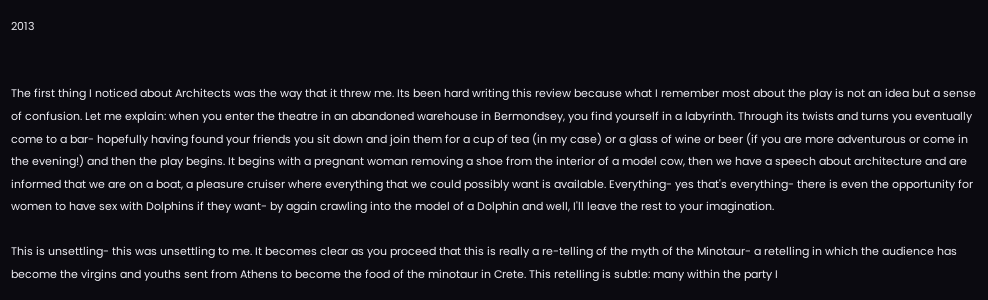2013


The first thing I noticed about Architects was the way that it threw me. Its been hard writing this review because what I remember most about the play is not an idea but a sense of confusion. Let me explain: when you enter the theatre in an abandoned warehouse in Bermondsey, you find yourself in a labyrinth. Through its twists and turns you eventually come to a bar- hopefully having found your friends you sit down and join them for a cup of tea (in my case) or a glass of wine or beer (if you are more adventurous or come in the evening!) and then the play begins. It begins with a pregnant woman removing a shoe from the interior of a model cow, then we have a speech about architecture and are informed that we are on a boat, a pleasure cruiser where everything that we could possibly want is available. Everything- yes that's everything- there is even the opportunity for women to have sex with Dolphins if they want- by again crawling into the model of a Dolphin and well, I'll leave the rest to your imagination.

This is unsettling- this was unsettling to me. It becomes clear as you proceed that this is really a re-telling of the myth of the Minotaur- a retelling in which the audience has become the virgins and youths sent from Athens to become the food of the minotaur in Crete. This retelling is subtle: many within the party I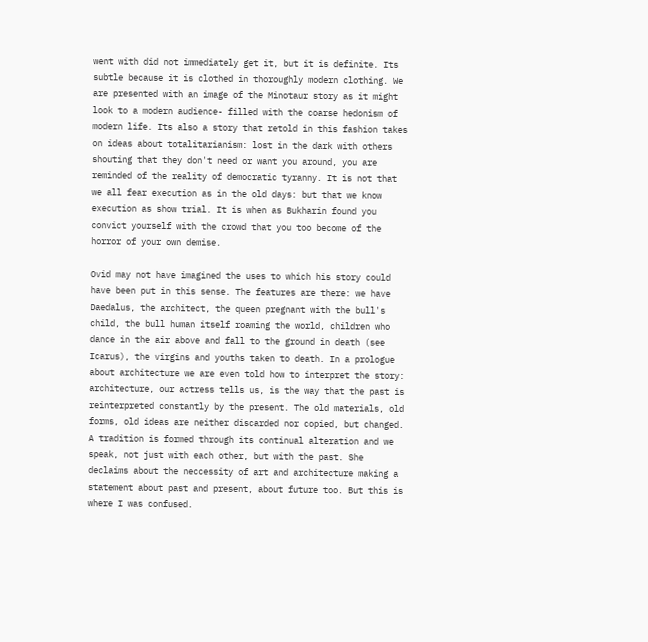went with did not immediately get it, but it is definite. Its subtle because it is clothed in thoroughly modern clothing. We are presented with an image of the Minotaur story as it might look to a modern audience- filled with the coarse hedonism of modern life. Its also a story that retold in this fashion takes on ideas about totalitarianism: lost in the dark with others shouting that they don't need or want you around, you are reminded of the reality of democratic tyranny. It is not that we all fear execution as in the old days: but that we know execution as show trial. It is when as Bukharin found you convict yourself with the crowd that you too become of the horror of your own demise.

Ovid may not have imagined the uses to which his story could have been put in this sense. The features are there: we have Daedalus, the architect, the queen pregnant with the bull's child, the bull human itself roaming the world, children who dance in the air above and fall to the ground in death (see Icarus), the virgins and youths taken to death. In a prologue about architecture we are even told how to interpret the story: architecture, our actress tells us, is the way that the past is reinterpreted constantly by the present. The old materials, old forms, old ideas are neither discarded nor copied, but changed. A tradition is formed through its continual alteration and we speak, not just with each other, but with the past. She declaims about the neccessity of art and architecture making a statement about past and present, about future too. But this is where I was confused.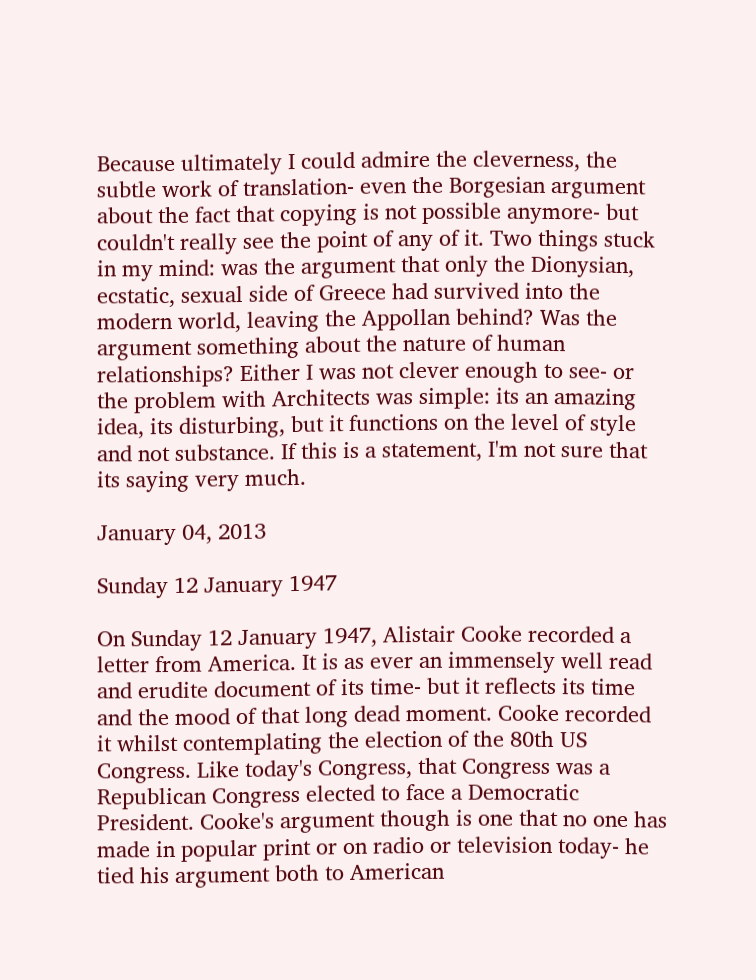Because ultimately I could admire the cleverness, the subtle work of translation- even the Borgesian argument about the fact that copying is not possible anymore- but couldn't really see the point of any of it. Two things stuck in my mind: was the argument that only the Dionysian, ecstatic, sexual side of Greece had survived into the modern world, leaving the Appollan behind? Was the argument something about the nature of human relationships? Either I was not clever enough to see- or the problem with Architects was simple: its an amazing idea, its disturbing, but it functions on the level of style and not substance. If this is a statement, I'm not sure that its saying very much.

January 04, 2013

Sunday 12 January 1947

On Sunday 12 January 1947, Alistair Cooke recorded a letter from America. It is as ever an immensely well read and erudite document of its time- but it reflects its time and the mood of that long dead moment. Cooke recorded it whilst contemplating the election of the 80th US Congress. Like today's Congress, that Congress was a Republican Congress elected to face a Democratic President. Cooke's argument though is one that no one has made in popular print or on radio or television today- he tied his argument both to American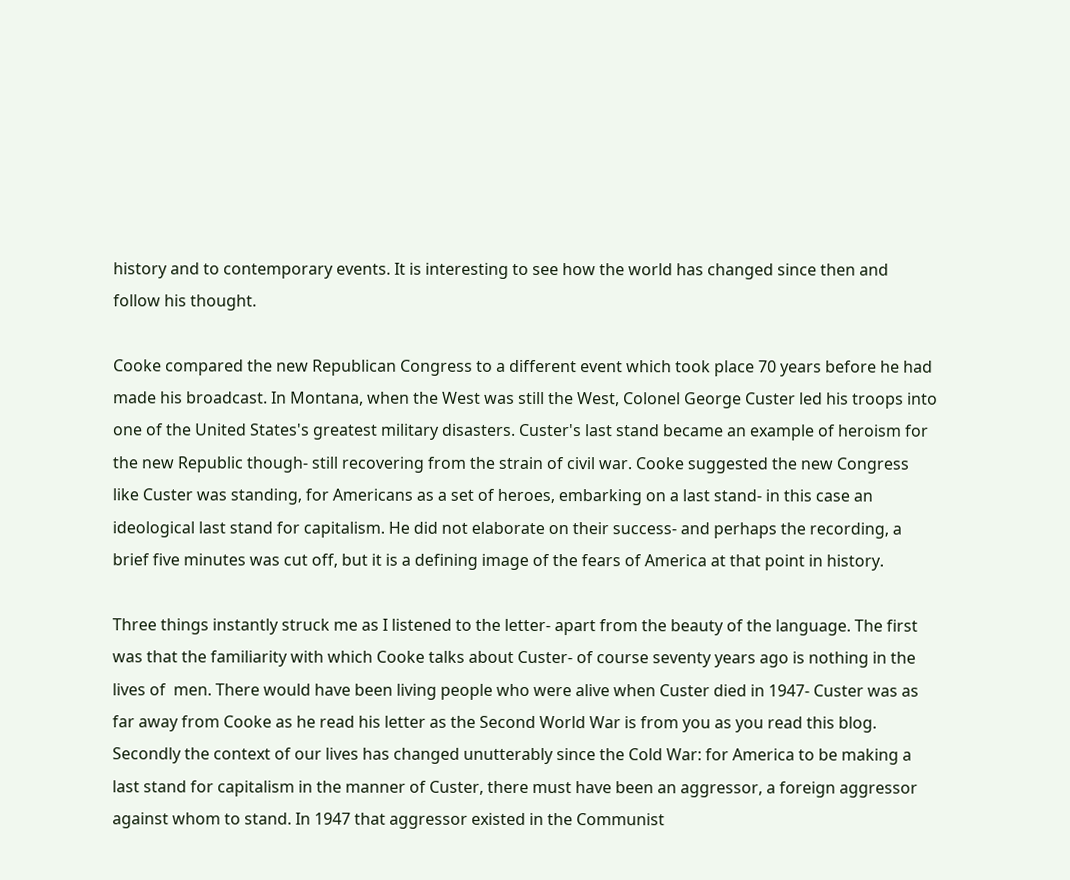history and to contemporary events. It is interesting to see how the world has changed since then and follow his thought.

Cooke compared the new Republican Congress to a different event which took place 70 years before he had made his broadcast. In Montana, when the West was still the West, Colonel George Custer led his troops into one of the United States's greatest military disasters. Custer's last stand became an example of heroism for the new Republic though- still recovering from the strain of civil war. Cooke suggested the new Congress like Custer was standing, for Americans as a set of heroes, embarking on a last stand- in this case an ideological last stand for capitalism. He did not elaborate on their success- and perhaps the recording, a brief five minutes was cut off, but it is a defining image of the fears of America at that point in history.

Three things instantly struck me as I listened to the letter- apart from the beauty of the language. The first was that the familiarity with which Cooke talks about Custer- of course seventy years ago is nothing in the lives of  men. There would have been living people who were alive when Custer died in 1947- Custer was as far away from Cooke as he read his letter as the Second World War is from you as you read this blog. Secondly the context of our lives has changed unutterably since the Cold War: for America to be making a last stand for capitalism in the manner of Custer, there must have been an aggressor, a foreign aggressor against whom to stand. In 1947 that aggressor existed in the Communist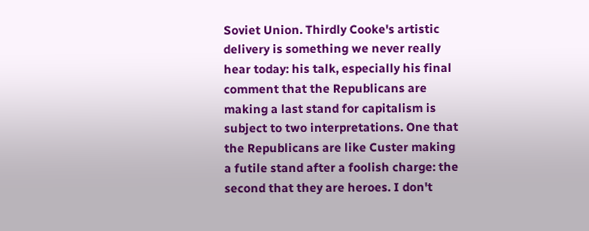Soviet Union. Thirdly Cooke's artistic delivery is something we never really hear today: his talk, especially his final comment that the Republicans are making a last stand for capitalism is subject to two interpretations. One that the Republicans are like Custer making a futile stand after a foolish charge: the second that they are heroes. I don't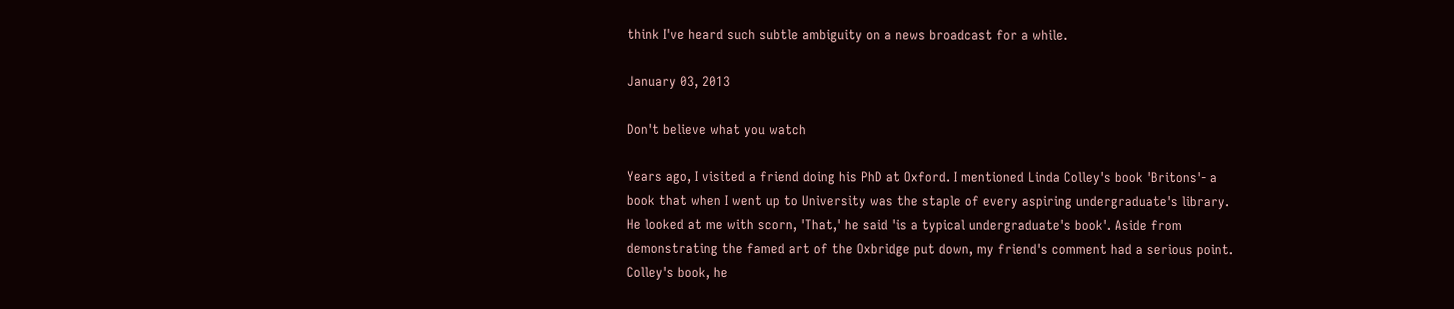think I've heard such subtle ambiguity on a news broadcast for a while.

January 03, 2013

Don't believe what you watch

Years ago, I visited a friend doing his PhD at Oxford. I mentioned Linda Colley's book 'Britons'- a book that when I went up to University was the staple of every aspiring undergraduate's library. He looked at me with scorn, 'That,' he said 'is a typical undergraduate's book'. Aside from demonstrating the famed art of the Oxbridge put down, my friend's comment had a serious point. Colley's book, he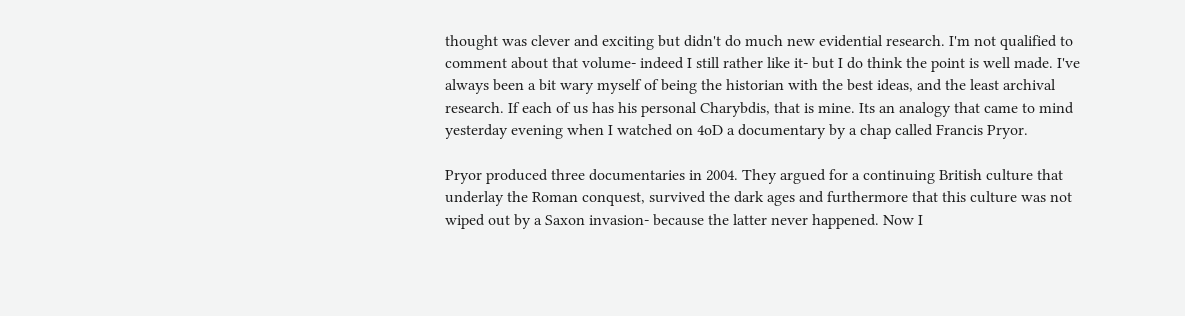thought was clever and exciting but didn't do much new evidential research. I'm not qualified to comment about that volume- indeed I still rather like it- but I do think the point is well made. I've always been a bit wary myself of being the historian with the best ideas, and the least archival research. If each of us has his personal Charybdis, that is mine. Its an analogy that came to mind yesterday evening when I watched on 4oD a documentary by a chap called Francis Pryor.

Pryor produced three documentaries in 2004. They argued for a continuing British culture that underlay the Roman conquest, survived the dark ages and furthermore that this culture was not wiped out by a Saxon invasion- because the latter never happened. Now I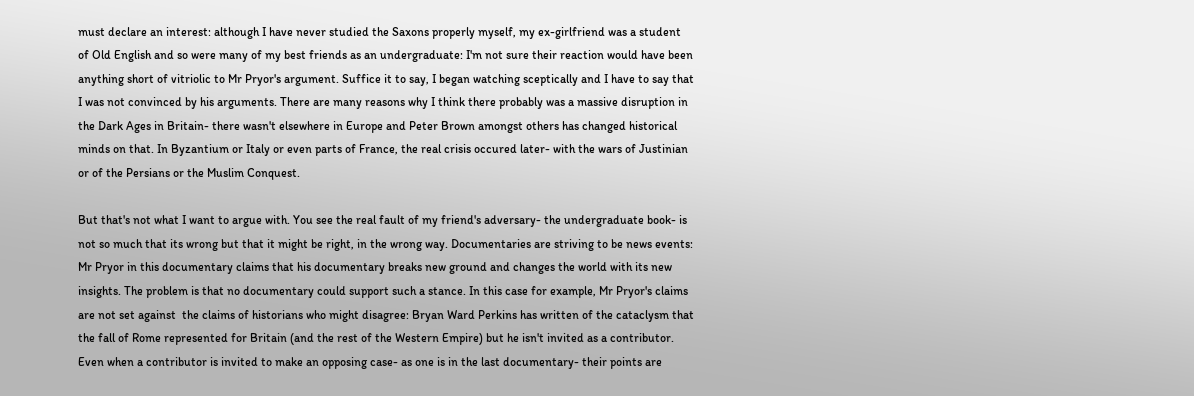must declare an interest: although I have never studied the Saxons properly myself, my ex-girlfriend was a student of Old English and so were many of my best friends as an undergraduate: I'm not sure their reaction would have been anything short of vitriolic to Mr Pryor's argument. Suffice it to say, I began watching sceptically and I have to say that I was not convinced by his arguments. There are many reasons why I think there probably was a massive disruption in the Dark Ages in Britain- there wasn't elsewhere in Europe and Peter Brown amongst others has changed historical minds on that. In Byzantium or Italy or even parts of France, the real crisis occured later- with the wars of Justinian or of the Persians or the Muslim Conquest.

But that's not what I want to argue with. You see the real fault of my friend's adversary- the undergraduate book- is not so much that its wrong but that it might be right, in the wrong way. Documentaries are striving to be news events: Mr Pryor in this documentary claims that his documentary breaks new ground and changes the world with its new insights. The problem is that no documentary could support such a stance. In this case for example, Mr Pryor's claims are not set against  the claims of historians who might disagree: Bryan Ward Perkins has written of the cataclysm that the fall of Rome represented for Britain (and the rest of the Western Empire) but he isn't invited as a contributor. Even when a contributor is invited to make an opposing case- as one is in the last documentary- their points are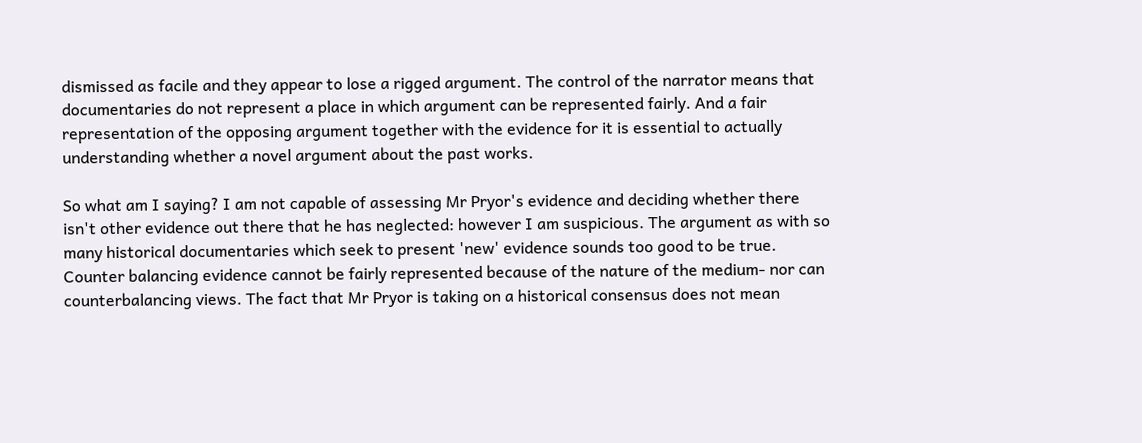dismissed as facile and they appear to lose a rigged argument. The control of the narrator means that documentaries do not represent a place in which argument can be represented fairly. And a fair representation of the opposing argument together with the evidence for it is essential to actually understanding whether a novel argument about the past works.

So what am I saying? I am not capable of assessing Mr Pryor's evidence and deciding whether there isn't other evidence out there that he has neglected: however I am suspicious. The argument as with so many historical documentaries which seek to present 'new' evidence sounds too good to be true. Counter balancing evidence cannot be fairly represented because of the nature of the medium- nor can counterbalancing views. The fact that Mr Pryor is taking on a historical consensus does not mean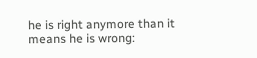he is right anymore than it means he is wrong: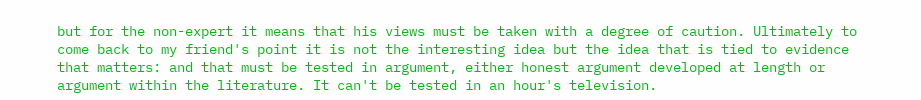but for the non-expert it means that his views must be taken with a degree of caution. Ultimately to come back to my friend's point it is not the interesting idea but the idea that is tied to evidence that matters: and that must be tested in argument, either honest argument developed at length or argument within the literature. It can't be tested in an hour's television.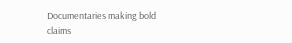Documentaries making bold claims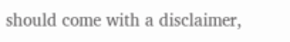should come with a disclaimer,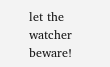let the watcher beware!